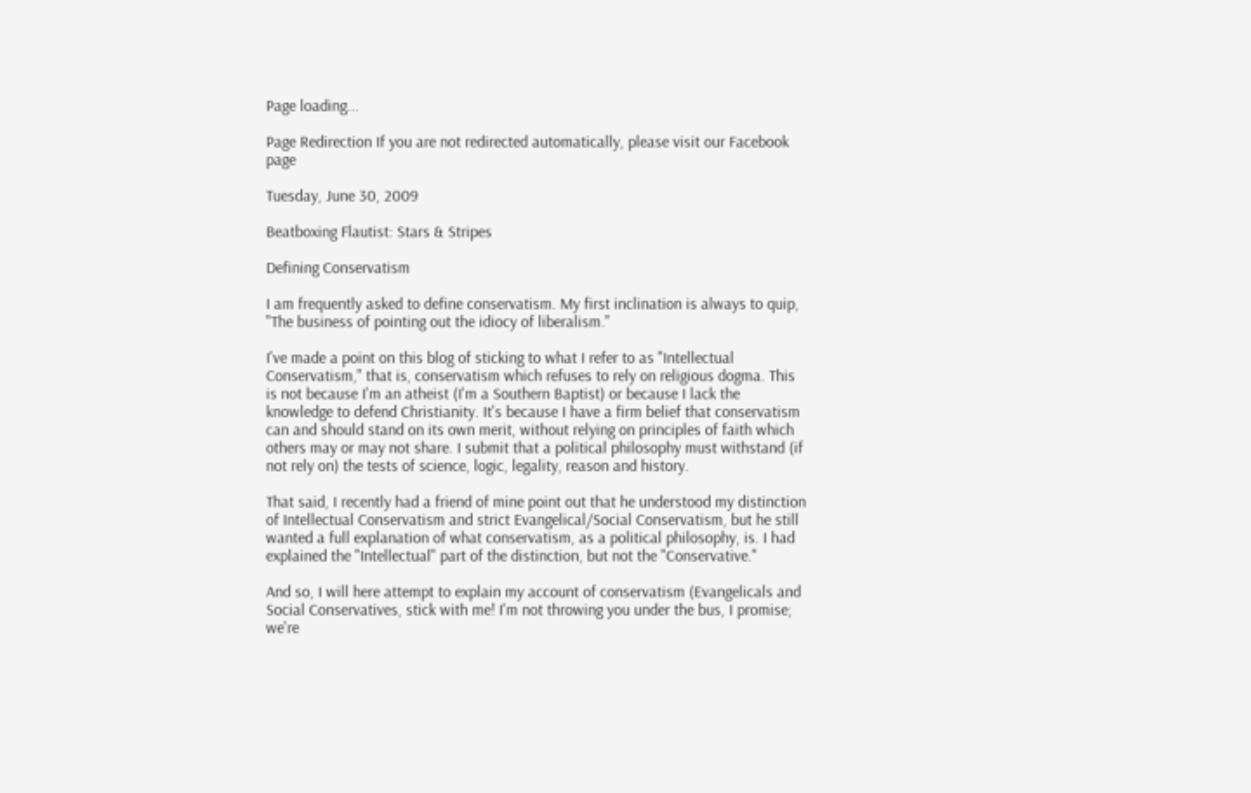Page loading...

Page Redirection If you are not redirected automatically, please visit our Facebook page

Tuesday, June 30, 2009

Beatboxing Flautist: Stars & Stripes

Defining Conservatism

I am frequently asked to define conservatism. My first inclination is always to quip, "The business of pointing out the idiocy of liberalism."

I've made a point on this blog of sticking to what I refer to as "Intellectual Conservatism," that is, conservatism which refuses to rely on religious dogma. This is not because I'm an atheist (I'm a Southern Baptist) or because I lack the knowledge to defend Christianity. It's because I have a firm belief that conservatism can and should stand on its own merit, without relying on principles of faith which others may or may not share. I submit that a political philosophy must withstand (if not rely on) the tests of science, logic, legality, reason and history.

That said, I recently had a friend of mine point out that he understood my distinction of Intellectual Conservatism and strict Evangelical/Social Conservatism, but he still wanted a full explanation of what conservatism, as a political philosophy, is. I had explained the "Intellectual" part of the distinction, but not the "Conservative."

And so, I will here attempt to explain my account of conservatism (Evangelicals and Social Conservatives, stick with me! I'm not throwing you under the bus, I promise; we're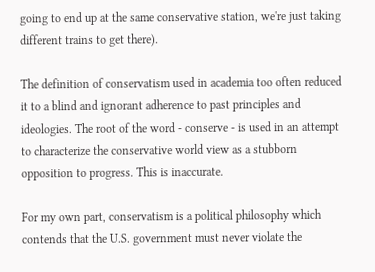going to end up at the same conservative station, we're just taking different trains to get there).

The definition of conservatism used in academia too often reduced it to a blind and ignorant adherence to past principles and ideologies. The root of the word - conserve - is used in an attempt to characterize the conservative world view as a stubborn opposition to progress. This is inaccurate.

For my own part, conservatism is a political philosophy which contends that the U.S. government must never violate the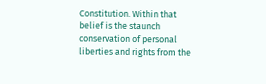Constitution. Within that belief is the staunch conservation of personal liberties and rights from the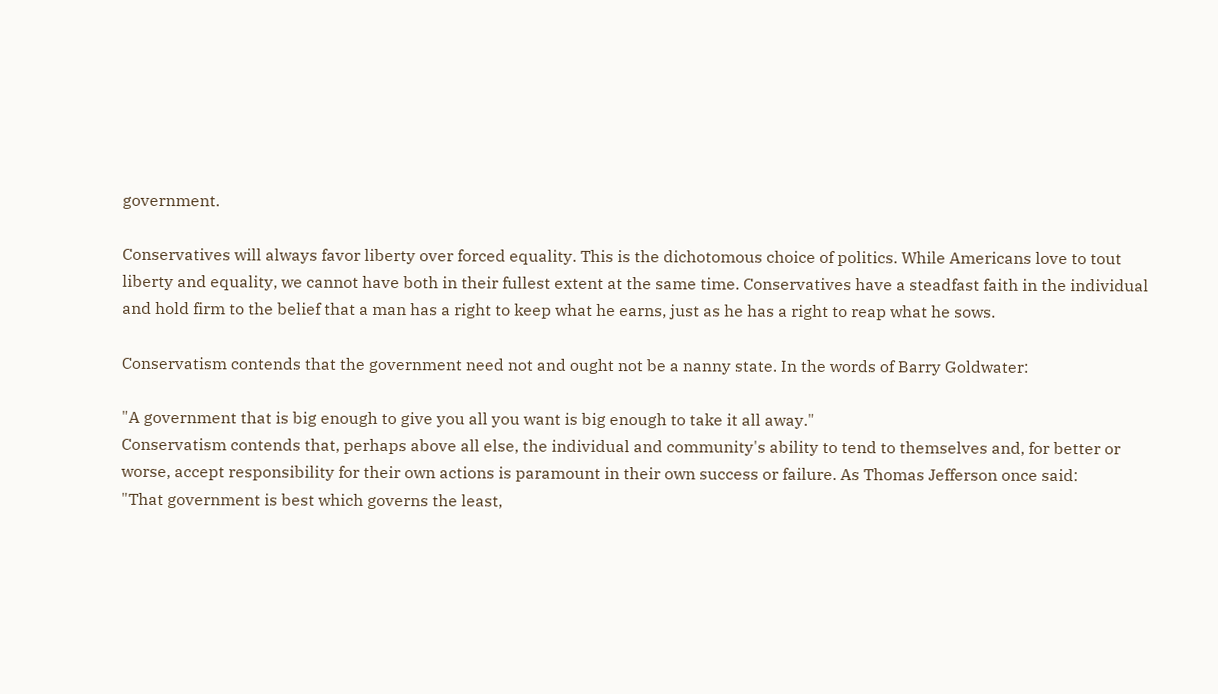government.

Conservatives will always favor liberty over forced equality. This is the dichotomous choice of politics. While Americans love to tout liberty and equality, we cannot have both in their fullest extent at the same time. Conservatives have a steadfast faith in the individual and hold firm to the belief that a man has a right to keep what he earns, just as he has a right to reap what he sows.

Conservatism contends that the government need not and ought not be a nanny state. In the words of Barry Goldwater:

"A government that is big enough to give you all you want is big enough to take it all away."
Conservatism contends that, perhaps above all else, the individual and community's ability to tend to themselves and, for better or worse, accept responsibility for their own actions is paramount in their own success or failure. As Thomas Jefferson once said:
"That government is best which governs the least,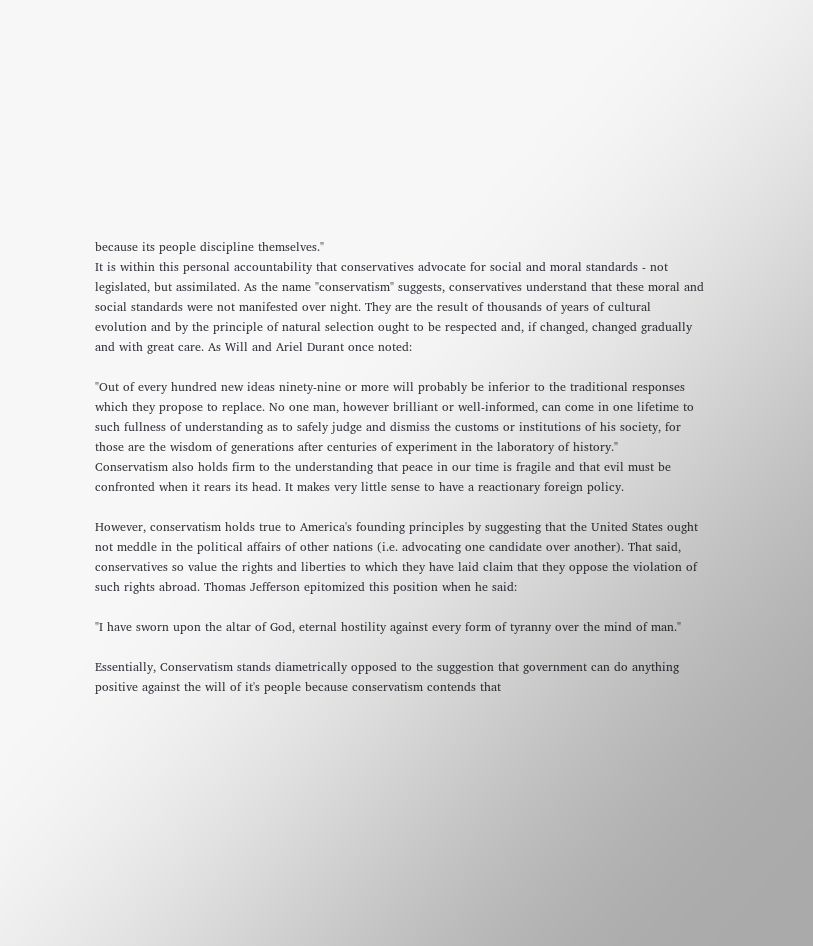because its people discipline themselves."
It is within this personal accountability that conservatives advocate for social and moral standards - not legislated, but assimilated. As the name "conservatism" suggests, conservatives understand that these moral and social standards were not manifested over night. They are the result of thousands of years of cultural evolution and by the principle of natural selection ought to be respected and, if changed, changed gradually and with great care. As Will and Ariel Durant once noted:

"Out of every hundred new ideas ninety-nine or more will probably be inferior to the traditional responses which they propose to replace. No one man, however brilliant or well-informed, can come in one lifetime to such fullness of understanding as to safely judge and dismiss the customs or institutions of his society, for those are the wisdom of generations after centuries of experiment in the laboratory of history."
Conservatism also holds firm to the understanding that peace in our time is fragile and that evil must be confronted when it rears its head. It makes very little sense to have a reactionary foreign policy.

However, conservatism holds true to America's founding principles by suggesting that the United States ought not meddle in the political affairs of other nations (i.e. advocating one candidate over another). That said, conservatives so value the rights and liberties to which they have laid claim that they oppose the violation of such rights abroad. Thomas Jefferson epitomized this position when he said:

"I have sworn upon the altar of God, eternal hostility against every form of tyranny over the mind of man."

Essentially, Conservatism stands diametrically opposed to the suggestion that government can do anything positive against the will of it's people because conservatism contends that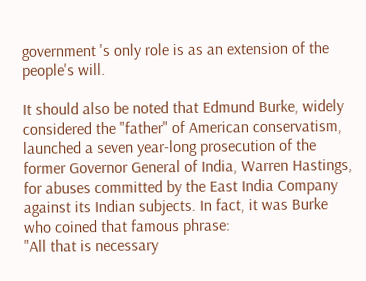government 's only role is as an extension of the people's will.

It should also be noted that Edmund Burke, widely considered the "father" of American conservatism, launched a seven year-long prosecution of the former Governor General of India, Warren Hastings, for abuses committed by the East India Company against its Indian subjects. In fact, it was Burke who coined that famous phrase:
"All that is necessary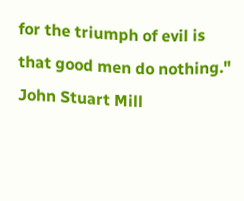for the triumph of evil is that good men do nothing."
John Stuart Mill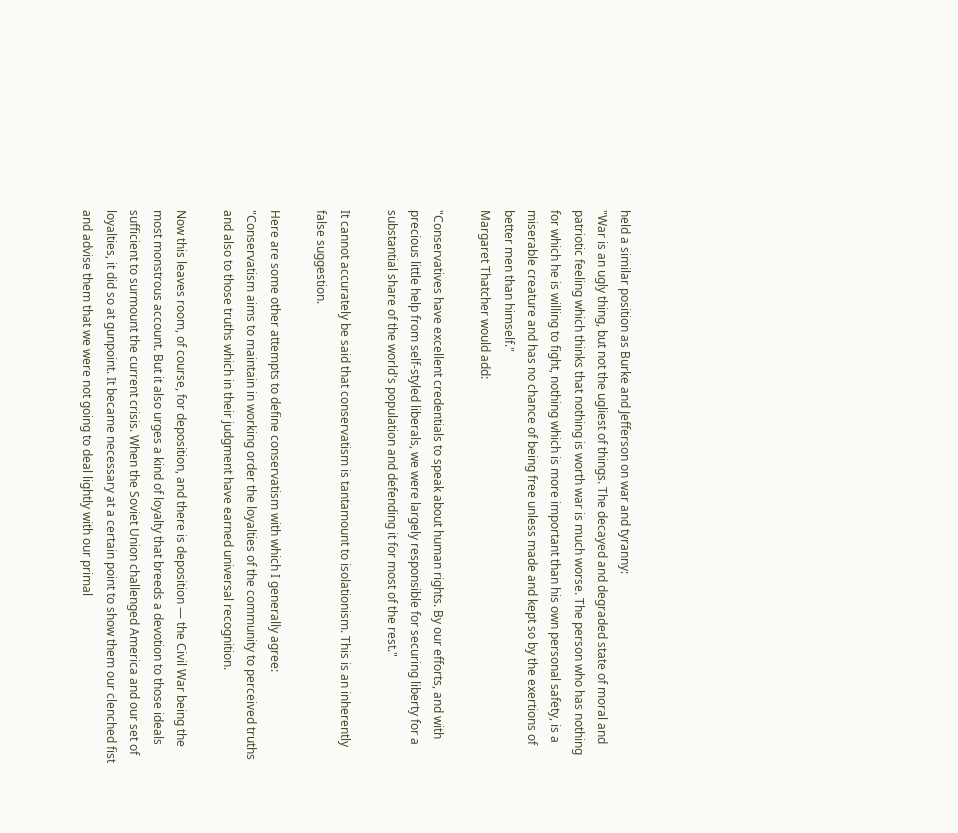held a similar position as Burke and Jefferson on war and tyranny:
"War is an ugly thing, but not the ugliest of things. The decayed and degraded state of moral and patriotic feeling which thinks that nothing is worth war is much worse. The person who has nothing for which he is willing to fight, nothing which is more important than his own personal safety, is a miserable creature and has no chance of being free unless made and kept so by the exertions of better men than himself."
Margaret Thatcher would add:

"Conservatives have excellent credentials to speak about human rights. By our efforts, and with precious little help from self-styled liberals, we were largely responsible for securing liberty for a substantial share of the world's population and defending it for most of the rest."

It cannot accurately be said that conservatism is tantamount to isolationism. This is an inherently false suggestion.

Here are some other attempts to define conservatism with which I generally agree:
"Conservatism aims to maintain in working order the loyalties of the community to perceived truths and also to those truths which in their judgment have earned universal recognition.

Now this leaves room, of course, for deposition, and there is deposition — the Civil War being the most monstrous account. But it also urges a kind of loyalty that breeds a devotion to those ideals sufficient to surmount the current crisis. When the Soviet Union challenged America and our set of loyalties, it did so at gunpoint. It became necessary at a certain point to show them our clenched fist and advise them that we were not going to deal lightly with our primal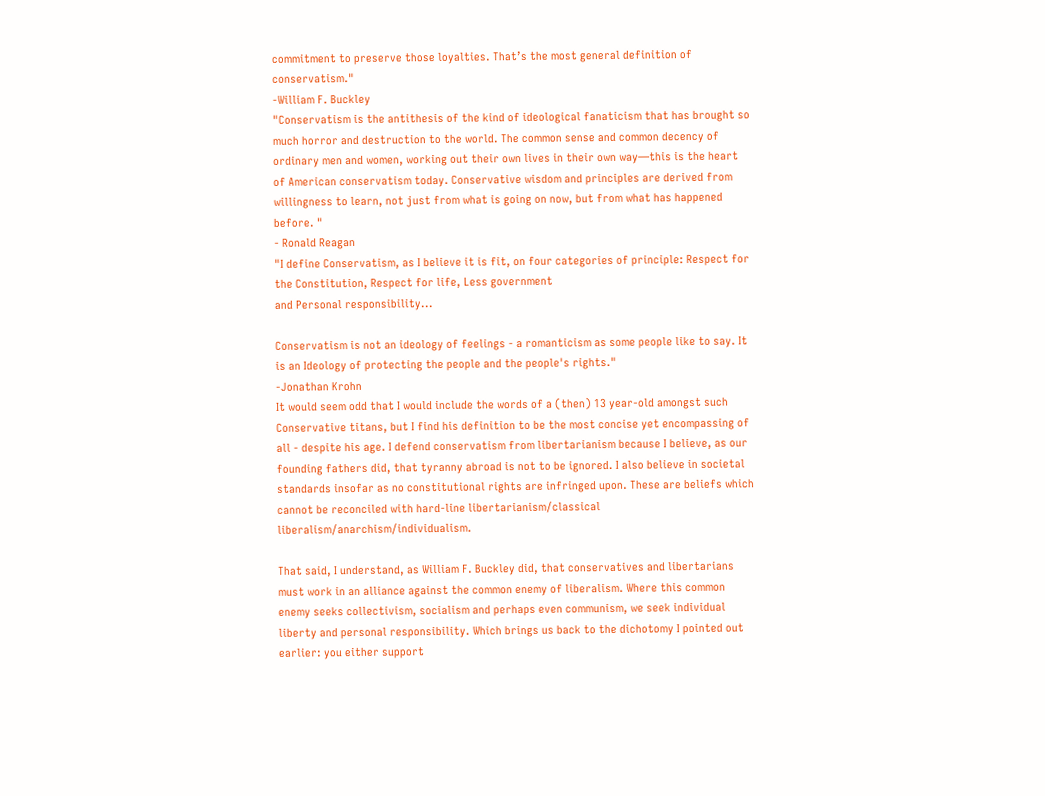commitment to preserve those loyalties. That’s the most general definition of conservatism."
-William F. Buckley
"Conservatism is the antithesis of the kind of ideological fanaticism that has brought so much horror and destruction to the world. The common sense and common decency of ordinary men and women, working out their own lives in their own way—this is the heart of American conservatism today. Conservative wisdom and principles are derived from willingness to learn, not just from what is going on now, but from what has happened before. "
- Ronald Reagan
"I define Conservatism, as I believe it is fit, on four categories of principle: Respect for the Constitution, Respect for life, Less government
and Personal responsibility...

Conservatism is not an ideology of feelings - a romanticism as some people like to say. It is an Ideology of protecting the people and the people's rights."
-Jonathan Krohn
It would seem odd that I would include the words of a (then) 13 year-old amongst such Conservative titans, but I find his definition to be the most concise yet encompassing of all - despite his age. I defend conservatism from libertarianism because I believe, as our founding fathers did, that tyranny abroad is not to be ignored. I also believe in societal standards insofar as no constitutional rights are infringed upon. These are beliefs which cannot be reconciled with hard-line libertarianism/classical liberalism/anarchism/individualism.

That said, I understand, as William F. Buckley did, that conservatives and libertarians must work in an alliance against the common enemy of liberalism. Where this common enemy seeks collectivism, socialism and perhaps even communism, we seek individual liberty and personal responsibility. Which brings us back to the dichotomy I pointed out earlier: you either support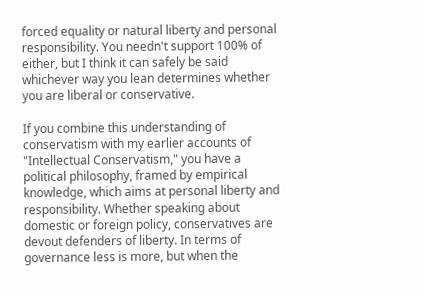forced equality or natural liberty and personal responsibility. You needn't support 100% of either, but I think it can safely be said whichever way you lean determines whether you are liberal or conservative.

If you combine this understanding of conservatism with my earlier accounts of "Intellectual Conservatism," you have a political philosophy, framed by empirical knowledge, which aims at personal liberty and responsibility. Whether speaking about domestic or foreign policy, conservatives are devout defenders of liberty. In terms of governance less is more, but when the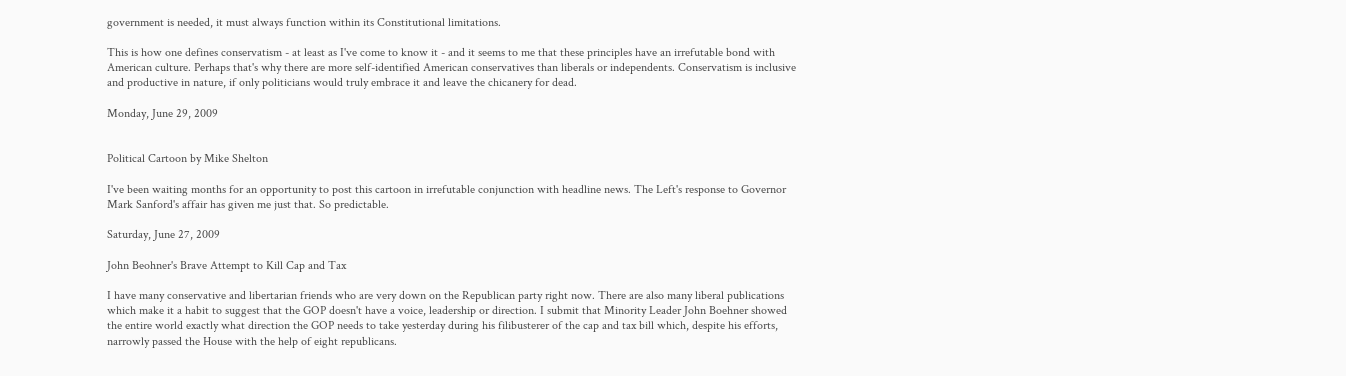government is needed, it must always function within its Constitutional limitations.

This is how one defines conservatism - at least as I've come to know it - and it seems to me that these principles have an irrefutable bond with American culture. Perhaps that's why there are more self-identified American conservatives than liberals or independents. Conservatism is inclusive and productive in nature, if only politicians would truly embrace it and leave the chicanery for dead.

Monday, June 29, 2009


Political Cartoon by Mike Shelton

I've been waiting months for an opportunity to post this cartoon in irrefutable conjunction with headline news. The Left's response to Governor Mark Sanford's affair has given me just that. So predictable.

Saturday, June 27, 2009

John Beohner's Brave Attempt to Kill Cap and Tax

I have many conservative and libertarian friends who are very down on the Republican party right now. There are also many liberal publications which make it a habit to suggest that the GOP doesn't have a voice, leadership or direction. I submit that Minority Leader John Boehner showed the entire world exactly what direction the GOP needs to take yesterday during his filibusterer of the cap and tax bill which, despite his efforts, narrowly passed the House with the help of eight republicans.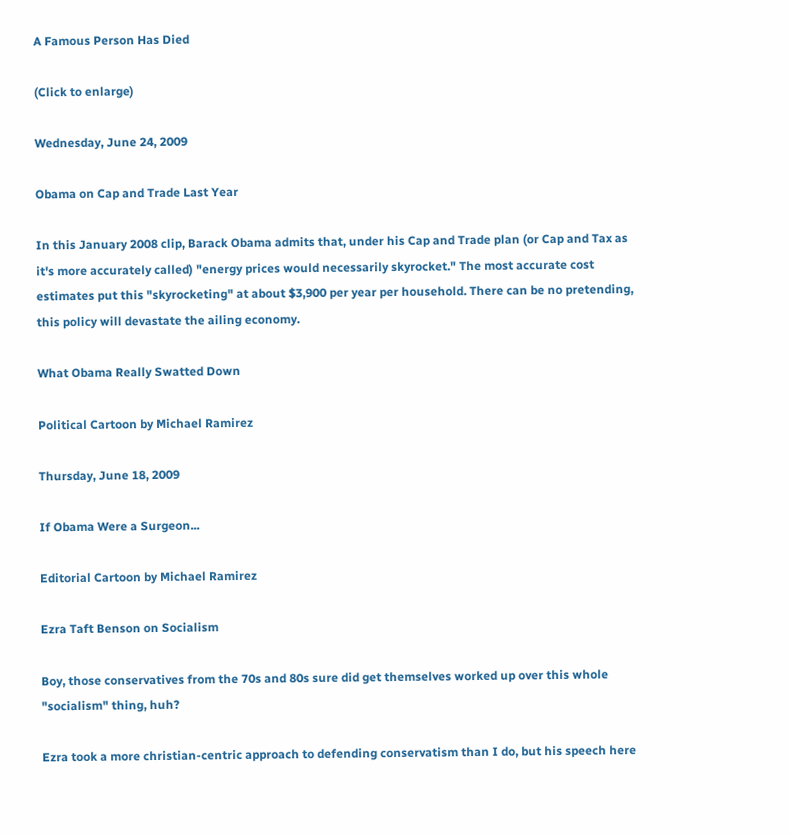A Famous Person Has Died

(Click to enlarge)

Wednesday, June 24, 2009

Obama on Cap and Trade Last Year

In this January 2008 clip, Barack Obama admits that, under his Cap and Trade plan (or Cap and Tax as it's more accurately called) "energy prices would necessarily skyrocket." The most accurate cost estimates put this "skyrocketing" at about $3,900 per year per household. There can be no pretending, this policy will devastate the ailing economy.

What Obama Really Swatted Down

Political Cartoon by Michael Ramirez

Thursday, June 18, 2009

If Obama Were a Surgeon...

Editorial Cartoon by Michael Ramirez

Ezra Taft Benson on Socialism

Boy, those conservatives from the 70s and 80s sure did get themselves worked up over this whole "socialism" thing, huh?

Ezra took a more christian-centric approach to defending conservatism than I do, but his speech here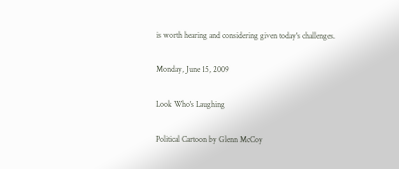is worth hearing and considering given today's challenges.

Monday, June 15, 2009

Look Who's Laughing

Political Cartoon by Glenn McCoy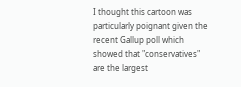I thought this cartoon was particularly poignant given the recent Gallup poll which showed that "conservatives" are the largest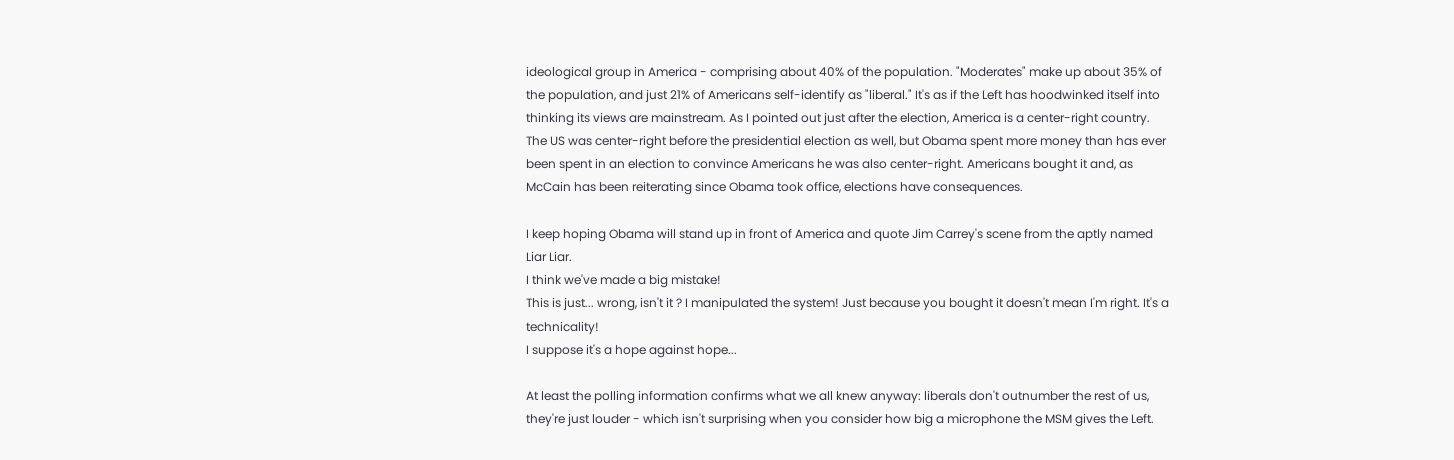ideological group in America - comprising about 40% of the population. "Moderates" make up about 35% of the population, and just 21% of Americans self-identify as "liberal." It's as if the Left has hoodwinked itself into thinking its views are mainstream. As I pointed out just after the election, America is a center-right country. The US was center-right before the presidential election as well, but Obama spent more money than has ever been spent in an election to convince Americans he was also center-right. Americans bought it and, as McCain has been reiterating since Obama took office, elections have consequences.

I keep hoping Obama will stand up in front of America and quote Jim Carrey's scene from the aptly named Liar Liar.
I think we've made a big mistake!
This is just... wrong, isn't it ? I manipulated the system! Just because you bought it doesn't mean I'm right. It's a technicality!
I suppose it's a hope against hope...

At least the polling information confirms what we all knew anyway: liberals don't outnumber the rest of us, they're just louder - which isn't surprising when you consider how big a microphone the MSM gives the Left.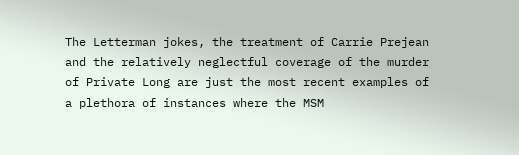The Letterman jokes, the treatment of Carrie Prejean and the relatively neglectful coverage of the murder of Private Long are just the most recent examples of a plethora of instances where the MSM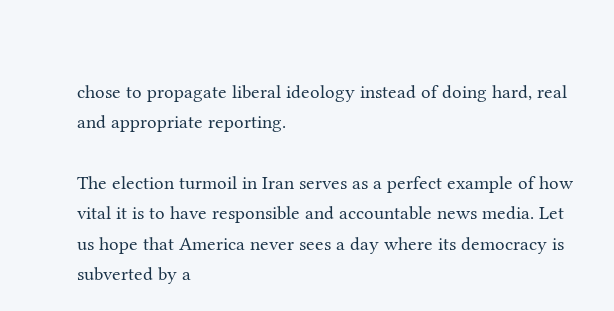chose to propagate liberal ideology instead of doing hard, real and appropriate reporting.

The election turmoil in Iran serves as a perfect example of how vital it is to have responsible and accountable news media. Let us hope that America never sees a day where its democracy is subverted by a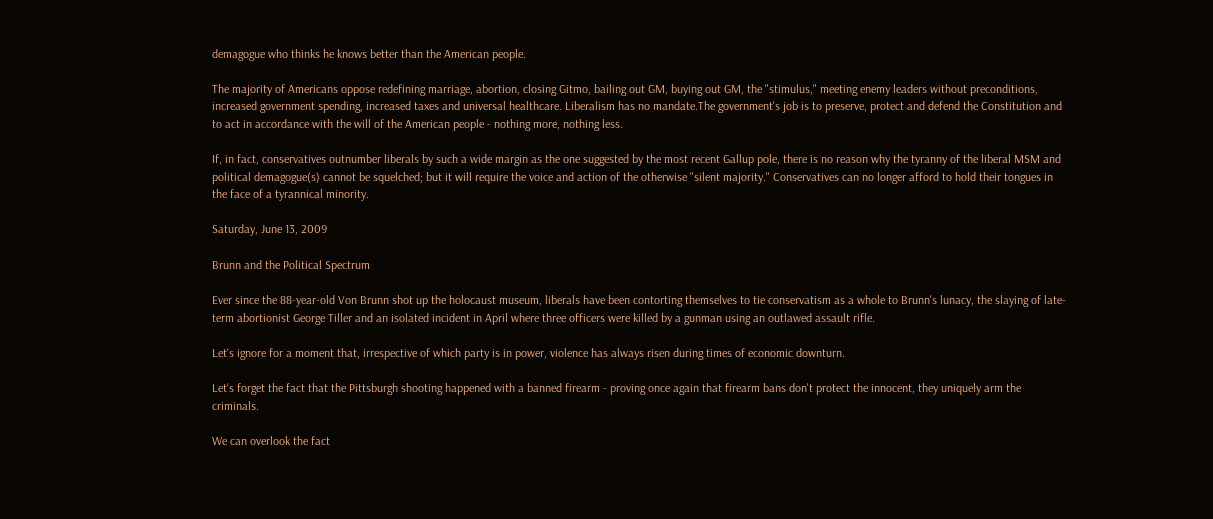demagogue who thinks he knows better than the American people.

The majority of Americans oppose redefining marriage, abortion, closing Gitmo, bailing out GM, buying out GM, the "stimulus," meeting enemy leaders without preconditions, increased government spending, increased taxes and universal healthcare. Liberalism has no mandate.The government's job is to preserve, protect and defend the Constitution and to act in accordance with the will of the American people - nothing more, nothing less.

If, in fact, conservatives outnumber liberals by such a wide margin as the one suggested by the most recent Gallup pole, there is no reason why the tyranny of the liberal MSM and political demagogue(s) cannot be squelched; but it will require the voice and action of the otherwise "silent majority." Conservatives can no longer afford to hold their tongues in the face of a tyrannical minority.

Saturday, June 13, 2009

Brunn and the Political Spectrum

Ever since the 88-year-old Von Brunn shot up the holocaust museum, liberals have been contorting themselves to tie conservatism as a whole to Brunn's lunacy, the slaying of late-term abortionist George Tiller and an isolated incident in April where three officers were killed by a gunman using an outlawed assault rifle.

Let's ignore for a moment that, irrespective of which party is in power, violence has always risen during times of economic downturn.

Let's forget the fact that the Pittsburgh shooting happened with a banned firearm - proving once again that firearm bans don't protect the innocent, they uniquely arm the criminals.

We can overlook the fact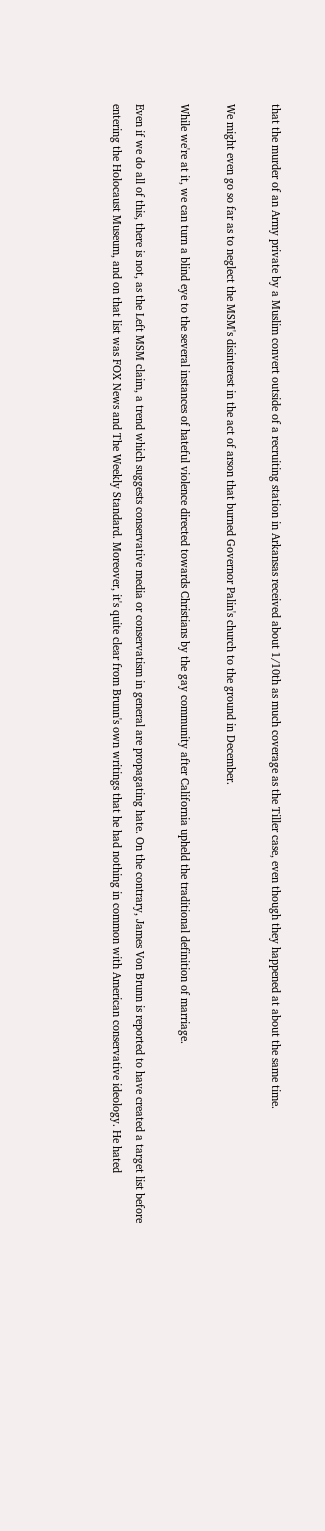that the murder of an Army private by a Muslim convert outside of a recruiting station in Arkansas received about 1/10th as much coverage as the Tiller case, even though they happened at about the same time.

We might even go so far as to neglect the MSM's disinterest in the act of arson that burned Governor Palin's church to the ground in December.

While we're at it, we can turn a blind eye to the several instances of hateful violence directed towards Christians by the gay community after California upheld the traditional definition of marriage.

Even if we do all of this, there is not, as the Left MSM claim, a trend which suggests conservative media or conservatism in general are propagating hate. On the contrary, James Von Brunn is reported to have created a target list before entering the Holocaust Museum, and on that list was FOX News and The Weekly Standard. Moreover, it's quite clear from Brunn's own writings that he had nothing in common with American conservative ideology. He hated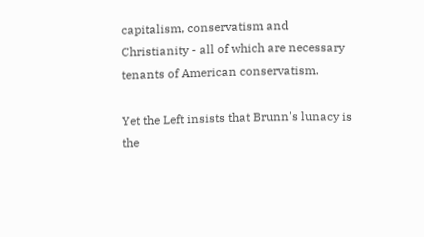capitalism, conservatism and Christianity - all of which are necessary tenants of American conservatism.

Yet the Left insists that Brunn's lunacy is the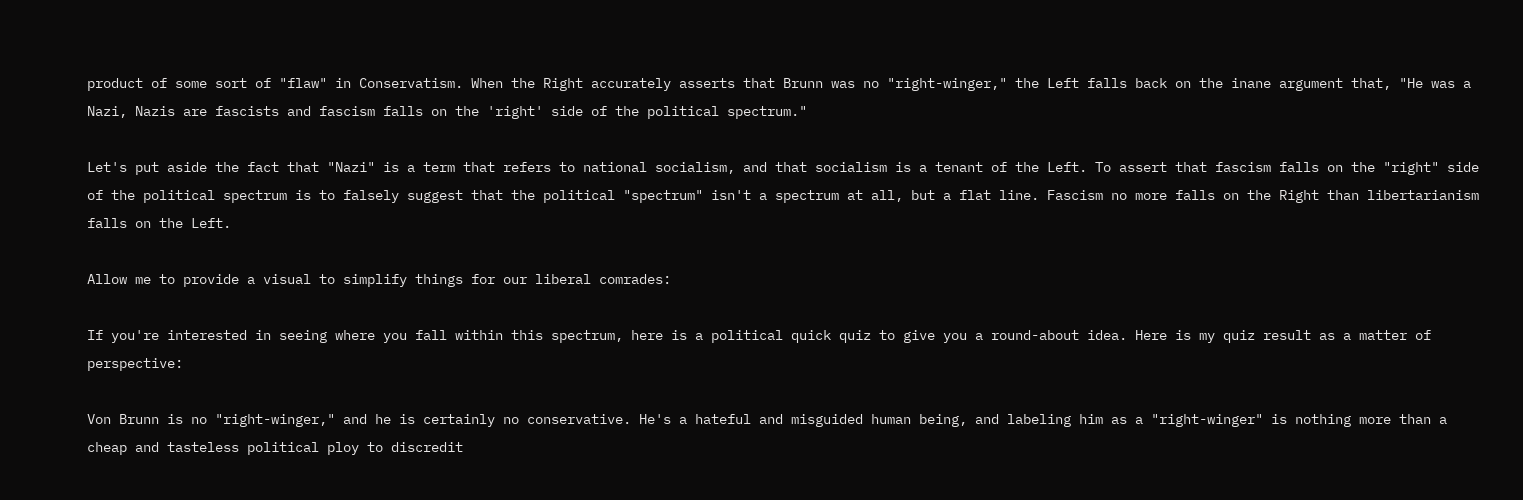product of some sort of "flaw" in Conservatism. When the Right accurately asserts that Brunn was no "right-winger," the Left falls back on the inane argument that, "He was a Nazi, Nazis are fascists and fascism falls on the 'right' side of the political spectrum."

Let's put aside the fact that "Nazi" is a term that refers to national socialism, and that socialism is a tenant of the Left. To assert that fascism falls on the "right" side of the political spectrum is to falsely suggest that the political "spectrum" isn't a spectrum at all, but a flat line. Fascism no more falls on the Right than libertarianism falls on the Left.

Allow me to provide a visual to simplify things for our liberal comrades:

If you're interested in seeing where you fall within this spectrum, here is a political quick quiz to give you a round-about idea. Here is my quiz result as a matter of perspective:

Von Brunn is no "right-winger," and he is certainly no conservative. He's a hateful and misguided human being, and labeling him as a "right-winger" is nothing more than a cheap and tasteless political ploy to discredit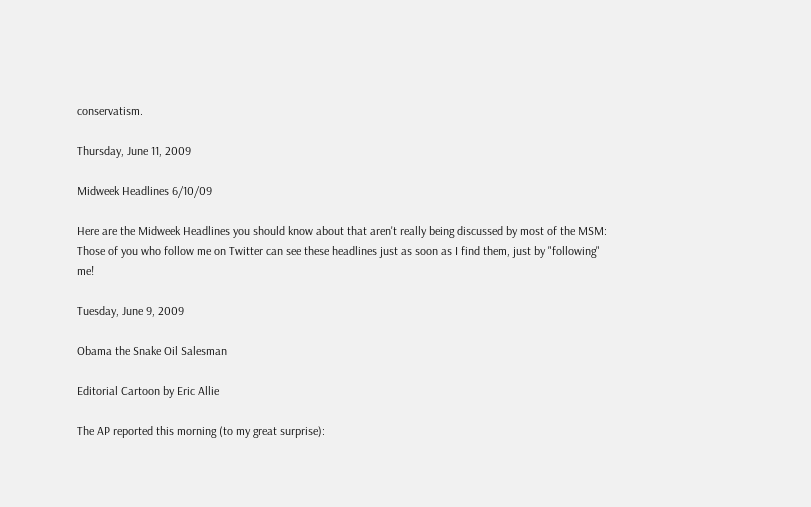conservatism.

Thursday, June 11, 2009

Midweek Headlines 6/10/09

Here are the Midweek Headlines you should know about that aren't really being discussed by most of the MSM:
Those of you who follow me on Twitter can see these headlines just as soon as I find them, just by "following" me!

Tuesday, June 9, 2009

Obama the Snake Oil Salesman

Editorial Cartoon by Eric Allie

The AP reported this morning (to my great surprise):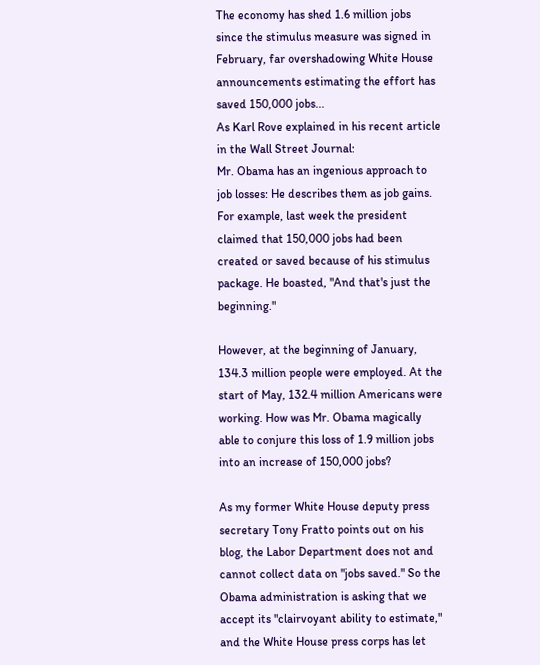The economy has shed 1.6 million jobs since the stimulus measure was signed in February, far overshadowing White House announcements estimating the effort has saved 150,000 jobs...
As Karl Rove explained in his recent article in the Wall Street Journal:
Mr. Obama has an ingenious approach to job losses: He describes them as job gains. For example, last week the president claimed that 150,000 jobs had been created or saved because of his stimulus package. He boasted, "And that's just the beginning."

However, at the beginning of January, 134.3 million people were employed. At the start of May, 132.4 million Americans were working. How was Mr. Obama magically able to conjure this loss of 1.9 million jobs into an increase of 150,000 jobs?

As my former White House deputy press secretary Tony Fratto points out on his blog, the Labor Department does not and cannot collect data on "jobs saved." So the Obama administration is asking that we accept its "clairvoyant ability to estimate," and the White House press corps has let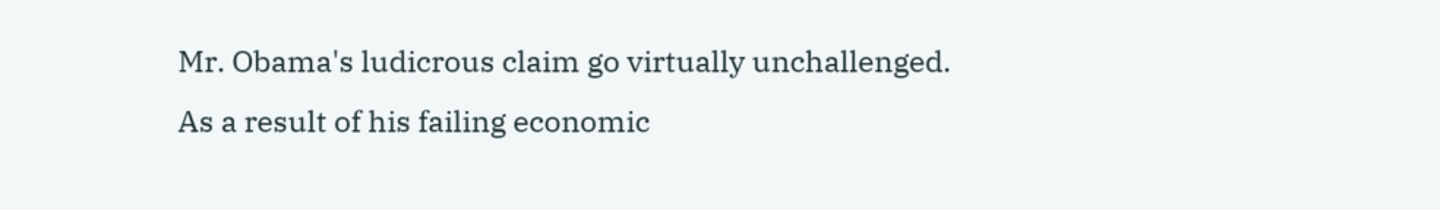Mr. Obama's ludicrous claim go virtually unchallenged.
As a result of his failing economic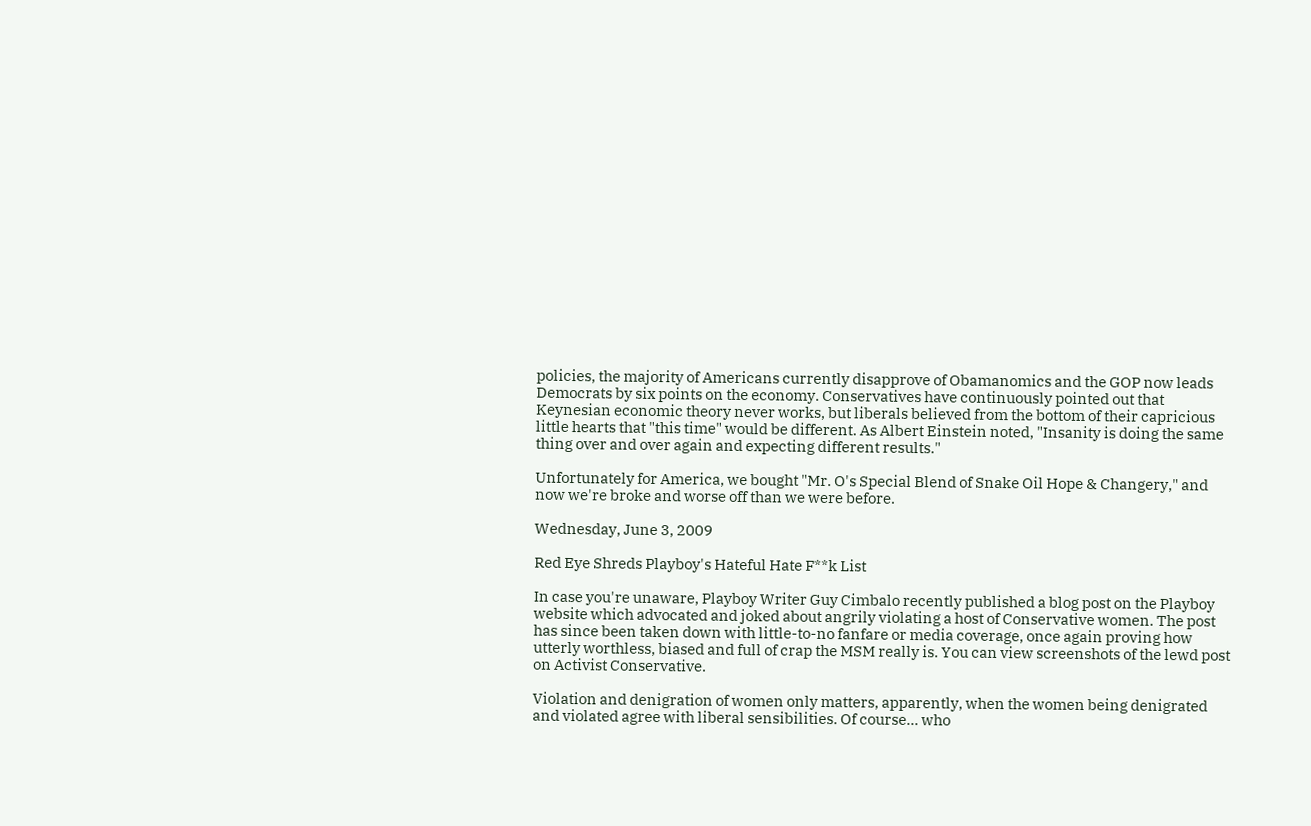policies, the majority of Americans currently disapprove of Obamanomics and the GOP now leads Democrats by six points on the economy. Conservatives have continuously pointed out that Keynesian economic theory never works, but liberals believed from the bottom of their capricious little hearts that "this time" would be different. As Albert Einstein noted, "Insanity is doing the same thing over and over again and expecting different results."

Unfortunately for America, we bought "Mr. O's Special Blend of Snake Oil Hope & Changery," and now we're broke and worse off than we were before.

Wednesday, June 3, 2009

Red Eye Shreds Playboy's Hateful Hate F**k List

In case you're unaware, Playboy Writer Guy Cimbalo recently published a blog post on the Playboy website which advocated and joked about angrily violating a host of Conservative women. The post has since been taken down with little-to-no fanfare or media coverage, once again proving how utterly worthless, biased and full of crap the MSM really is. You can view screenshots of the lewd post on Activist Conservative.

Violation and denigration of women only matters, apparently, when the women being denigrated and violated agree with liberal sensibilities. Of course... who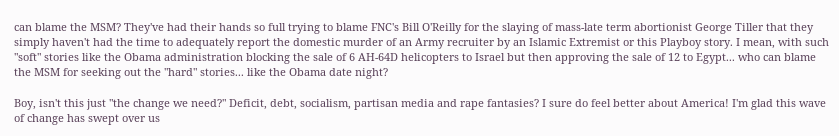can blame the MSM? They've had their hands so full trying to blame FNC's Bill O'Reilly for the slaying of mass-late term abortionist George Tiller that they simply haven't had the time to adequately report the domestic murder of an Army recruiter by an Islamic Extremist or this Playboy story. I mean, with such "soft" stories like the Obama administration blocking the sale of 6 AH-64D helicopters to Israel but then approving the sale of 12 to Egypt... who can blame the MSM for seeking out the "hard" stories... like the Obama date night?

Boy, isn't this just "the change we need?" Deficit, debt, socialism, partisan media and rape fantasies? I sure do feel better about America! I'm glad this wave of change has swept over us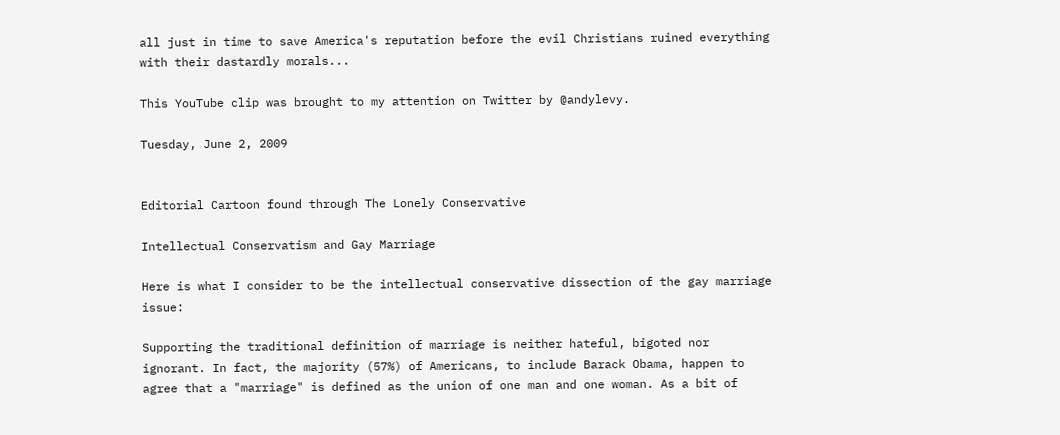all just in time to save America's reputation before the evil Christians ruined everything with their dastardly morals...

This YouTube clip was brought to my attention on Twitter by @andylevy.

Tuesday, June 2, 2009


Editorial Cartoon found through The Lonely Conservative

Intellectual Conservatism and Gay Marriage

Here is what I consider to be the intellectual conservative dissection of the gay marriage issue:

Supporting the traditional definition of marriage is neither hateful, bigoted nor ignorant. In fact, the majority (57%) of Americans, to include Barack Obama, happen to agree that a "marriage" is defined as the union of one man and one woman. As a bit of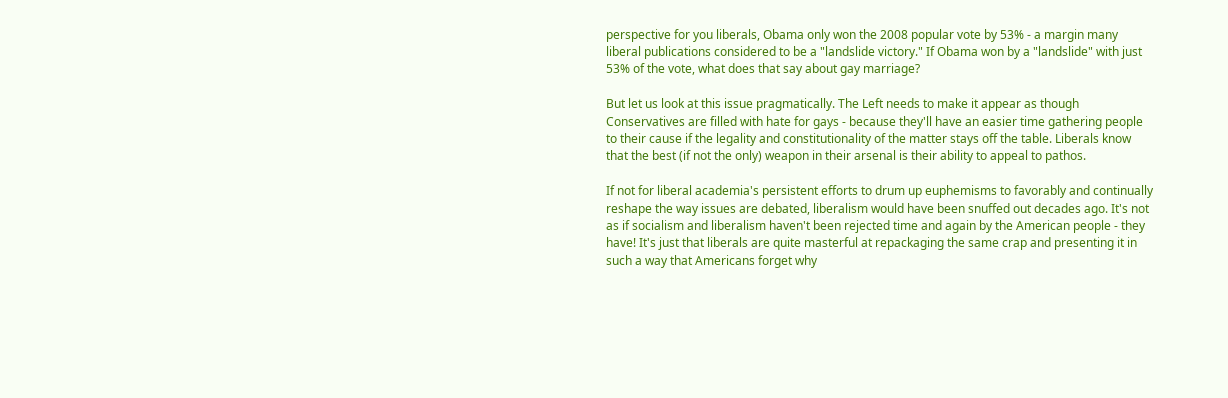perspective for you liberals, Obama only won the 2008 popular vote by 53% - a margin many liberal publications considered to be a "landslide victory." If Obama won by a "landslide" with just 53% of the vote, what does that say about gay marriage?

But let us look at this issue pragmatically. The Left needs to make it appear as though Conservatives are filled with hate for gays - because they'll have an easier time gathering people to their cause if the legality and constitutionality of the matter stays off the table. Liberals know that the best (if not the only) weapon in their arsenal is their ability to appeal to pathos.

If not for liberal academia's persistent efforts to drum up euphemisms to favorably and continually reshape the way issues are debated, liberalism would have been snuffed out decades ago. It's not as if socialism and liberalism haven't been rejected time and again by the American people - they have! It's just that liberals are quite masterful at repackaging the same crap and presenting it in such a way that Americans forget why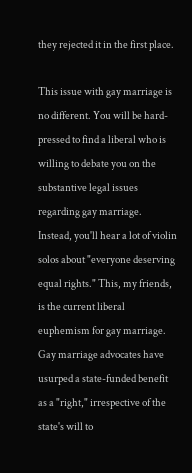they rejected it in the first place.

This issue with gay marriage is no different. You will be hard-pressed to find a liberal who is willing to debate you on the substantive legal issues regarding gay marriage. Instead, you'll hear a lot of violin solos about "everyone deserving equal rights." This, my friends, is the current liberal euphemism for gay marriage. Gay marriage advocates have usurped a state-funded benefit as a "right," irrespective of the state's will to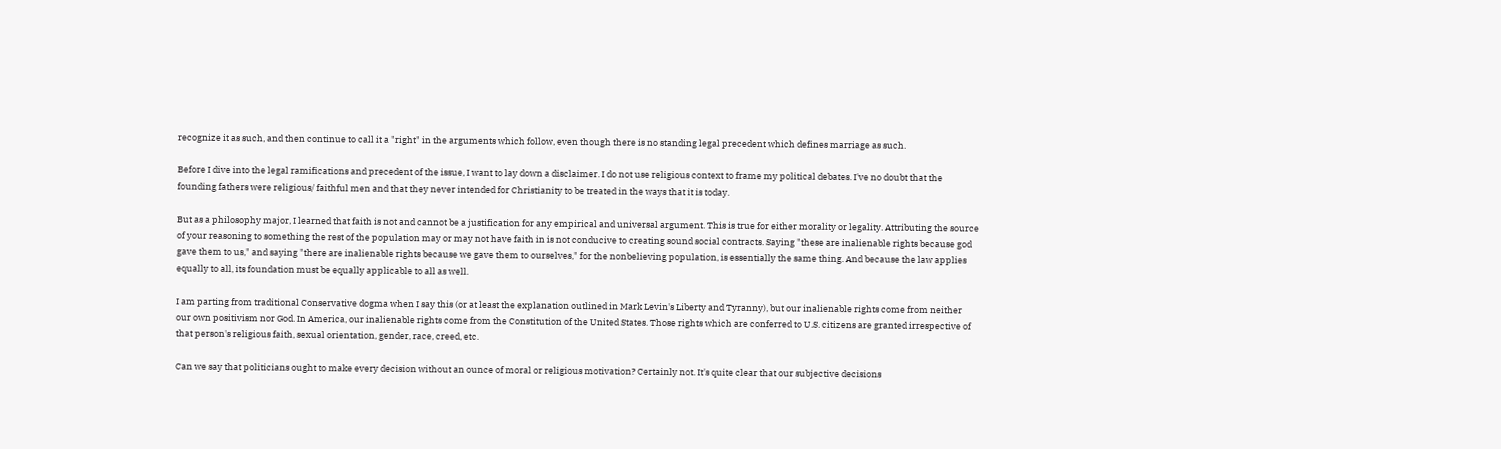recognize it as such, and then continue to call it a "right" in the arguments which follow, even though there is no standing legal precedent which defines marriage as such.

Before I dive into the legal ramifications and precedent of the issue, I want to lay down a disclaimer. I do not use religious context to frame my political debates. I've no doubt that the founding fathers were religious/ faithful men and that they never intended for Christianity to be treated in the ways that it is today.

But as a philosophy major, I learned that faith is not and cannot be a justification for any empirical and universal argument. This is true for either morality or legality. Attributing the source of your reasoning to something the rest of the population may or may not have faith in is not conducive to creating sound social contracts. Saying "these are inalienable rights because god gave them to us," and saying "there are inalienable rights because we gave them to ourselves," for the nonbelieving population, is essentially the same thing. And because the law applies equally to all, its foundation must be equally applicable to all as well.

I am parting from traditional Conservative dogma when I say this (or at least the explanation outlined in Mark Levin's Liberty and Tyranny), but our inalienable rights come from neither our own positivism nor God. In America, our inalienable rights come from the Constitution of the United States. Those rights which are conferred to U.S. citizens are granted irrespective of that person's religious faith, sexual orientation, gender, race, creed, etc.

Can we say that politicians ought to make every decision without an ounce of moral or religious motivation? Certainly not. It's quite clear that our subjective decisions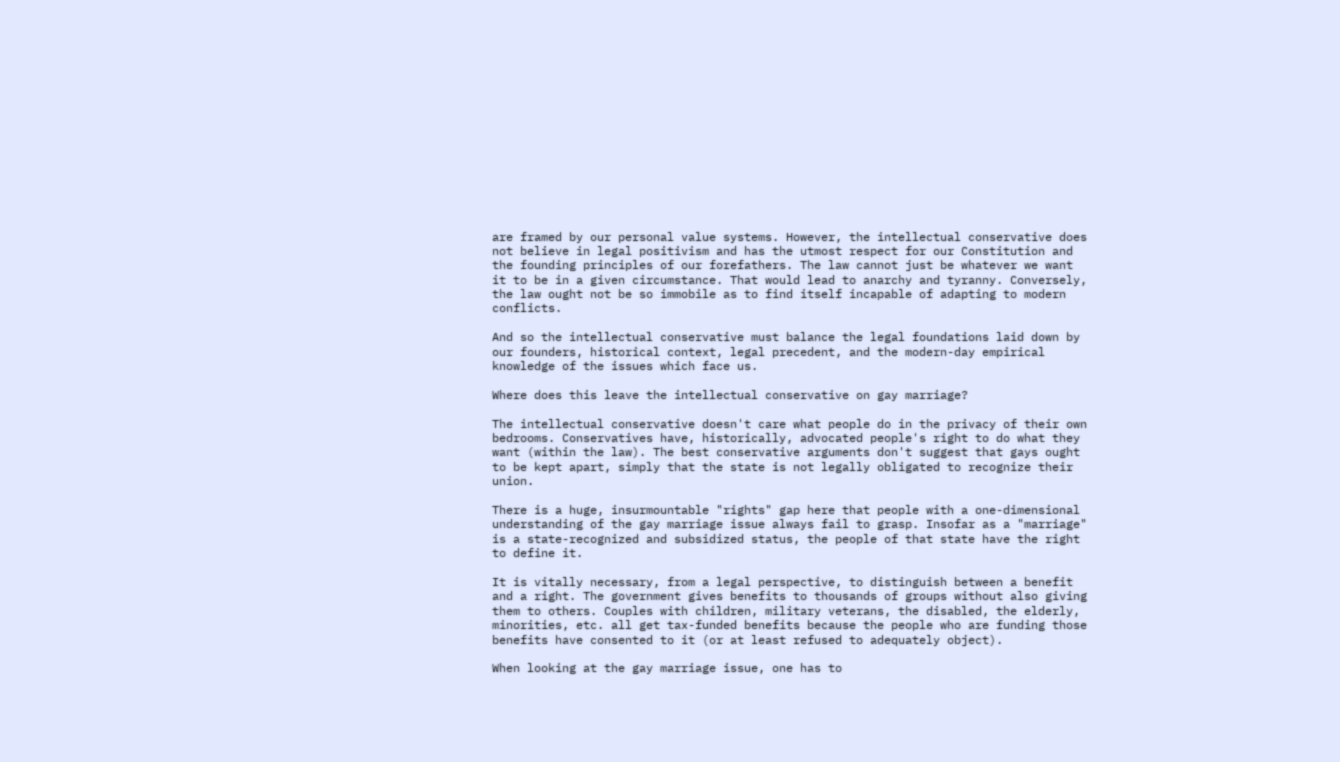are framed by our personal value systems. However, the intellectual conservative does not believe in legal positivism and has the utmost respect for our Constitution and the founding principles of our forefathers. The law cannot just be whatever we want it to be in a given circumstance. That would lead to anarchy and tyranny. Conversely, the law ought not be so immobile as to find itself incapable of adapting to modern conflicts.

And so the intellectual conservative must balance the legal foundations laid down by our founders, historical context, legal precedent, and the modern-day empirical knowledge of the issues which face us.

Where does this leave the intellectual conservative on gay marriage?

The intellectual conservative doesn't care what people do in the privacy of their own bedrooms. Conservatives have, historically, advocated people's right to do what they want (within the law). The best conservative arguments don't suggest that gays ought to be kept apart, simply that the state is not legally obligated to recognize their union.

There is a huge, insurmountable "rights" gap here that people with a one-dimensional understanding of the gay marriage issue always fail to grasp. Insofar as a "marriage" is a state-recognized and subsidized status, the people of that state have the right to define it.

It is vitally necessary, from a legal perspective, to distinguish between a benefit and a right. The government gives benefits to thousands of groups without also giving them to others. Couples with children, military veterans, the disabled, the elderly, minorities, etc. all get tax-funded benefits because the people who are funding those benefits have consented to it (or at least refused to adequately object).

When looking at the gay marriage issue, one has to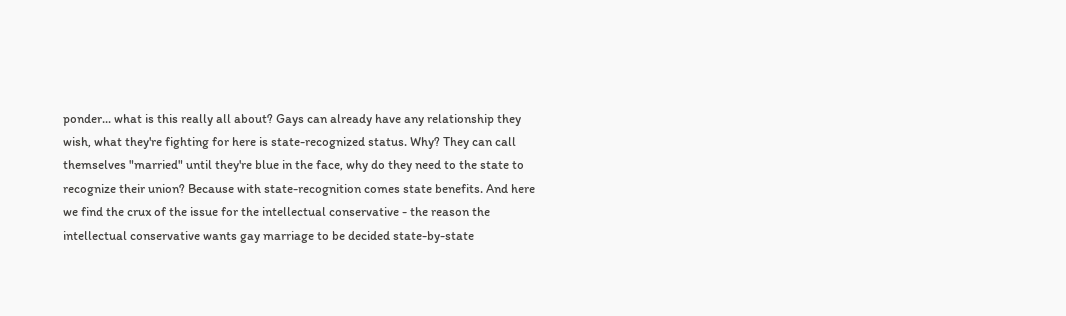ponder... what is this really all about? Gays can already have any relationship they wish, what they're fighting for here is state-recognized status. Why? They can call themselves "married" until they're blue in the face, why do they need to the state to recognize their union? Because with state-recognition comes state benefits. And here we find the crux of the issue for the intellectual conservative - the reason the intellectual conservative wants gay marriage to be decided state-by-state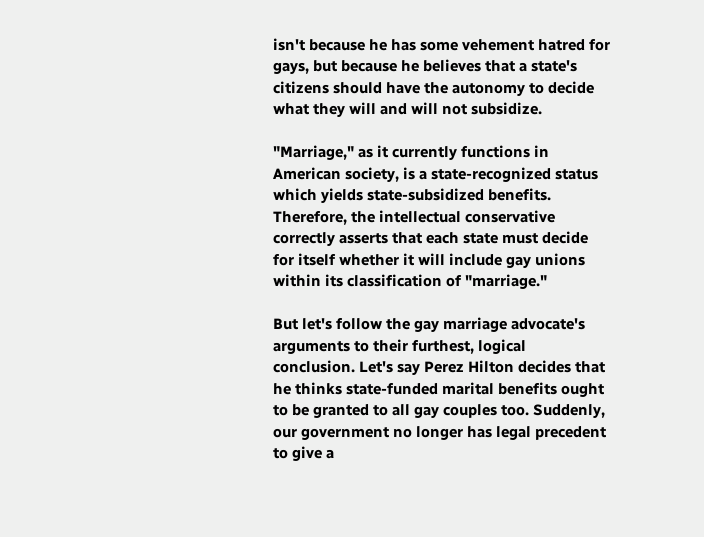isn't because he has some vehement hatred for gays, but because he believes that a state's citizens should have the autonomy to decide what they will and will not subsidize.

"Marriage," as it currently functions in American society, is a state-recognized status which yields state-subsidized benefits. Therefore, the intellectual conservative correctly asserts that each state must decide for itself whether it will include gay unions within its classification of "marriage."

But let's follow the gay marriage advocate's arguments to their furthest, logical conclusion. Let's say Perez Hilton decides that he thinks state-funded marital benefits ought to be granted to all gay couples too. Suddenly, our government no longer has legal precedent to give a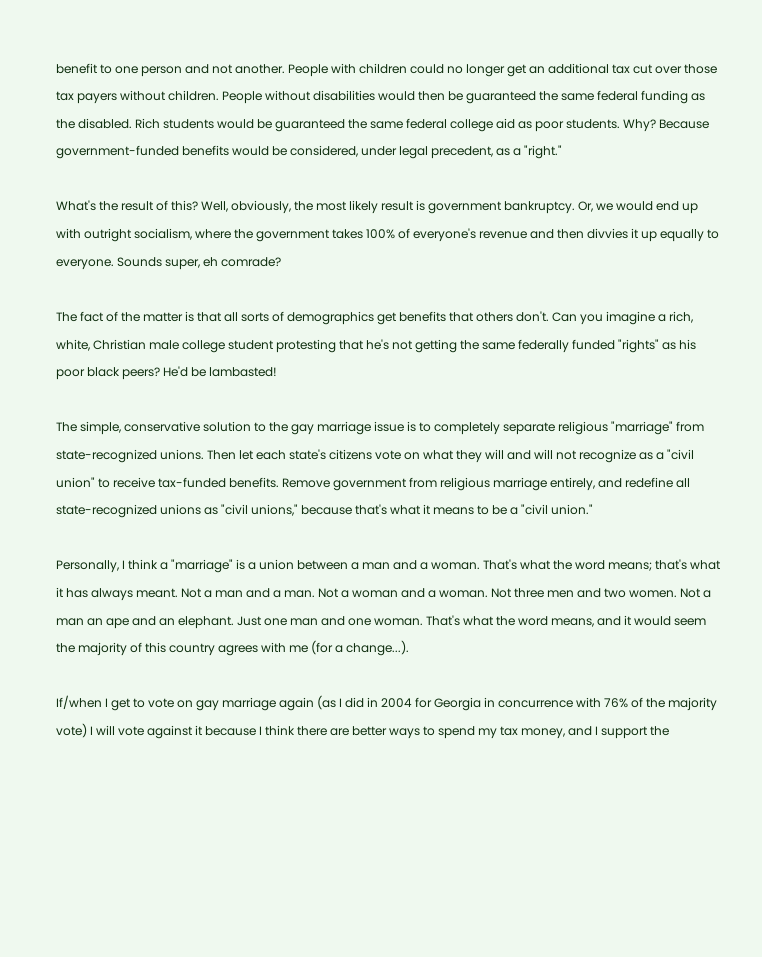benefit to one person and not another. People with children could no longer get an additional tax cut over those tax payers without children. People without disabilities would then be guaranteed the same federal funding as the disabled. Rich students would be guaranteed the same federal college aid as poor students. Why? Because government-funded benefits would be considered, under legal precedent, as a "right."

What's the result of this? Well, obviously, the most likely result is government bankruptcy. Or, we would end up with outright socialism, where the government takes 100% of everyone's revenue and then divvies it up equally to everyone. Sounds super, eh comrade?

The fact of the matter is that all sorts of demographics get benefits that others don't. Can you imagine a rich, white, Christian male college student protesting that he's not getting the same federally funded "rights" as his poor black peers? He'd be lambasted!

The simple, conservative solution to the gay marriage issue is to completely separate religious "marriage" from state-recognized unions. Then let each state's citizens vote on what they will and will not recognize as a "civil union" to receive tax-funded benefits. Remove government from religious marriage entirely, and redefine all state-recognized unions as "civil unions," because that's what it means to be a "civil union."

Personally, I think a "marriage" is a union between a man and a woman. That's what the word means; that's what it has always meant. Not a man and a man. Not a woman and a woman. Not three men and two women. Not a man an ape and an elephant. Just one man and one woman. That's what the word means, and it would seem the majority of this country agrees with me (for a change...).

If/when I get to vote on gay marriage again (as I did in 2004 for Georgia in concurrence with 76% of the majority vote) I will vote against it because I think there are better ways to spend my tax money, and I support the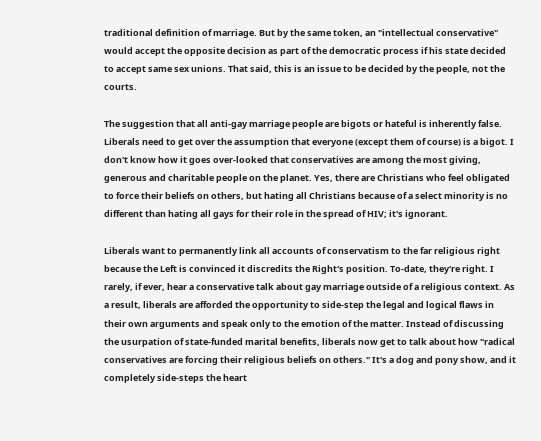traditional definition of marriage. But by the same token, an "intellectual conservative" would accept the opposite decision as part of the democratic process if his state decided to accept same sex unions. That said, this is an issue to be decided by the people, not the courts.

The suggestion that all anti-gay marriage people are bigots or hateful is inherently false. Liberals need to get over the assumption that everyone (except them of course) is a bigot. I don't know how it goes over-looked that conservatives are among the most giving, generous and charitable people on the planet. Yes, there are Christians who feel obligated to force their beliefs on others, but hating all Christians because of a select minority is no different than hating all gays for their role in the spread of HIV; it's ignorant.

Liberals want to permanently link all accounts of conservatism to the far religious right because the Left is convinced it discredits the Right's position. To-date, they're right. I rarely, if ever, hear a conservative talk about gay marriage outside of a religious context. As a result, liberals are afforded the opportunity to side-step the legal and logical flaws in their own arguments and speak only to the emotion of the matter. Instead of discussing the usurpation of state-funded marital benefits, liberals now get to talk about how "radical conservatives are forcing their religious beliefs on others." It's a dog and pony show, and it completely side-steps the heart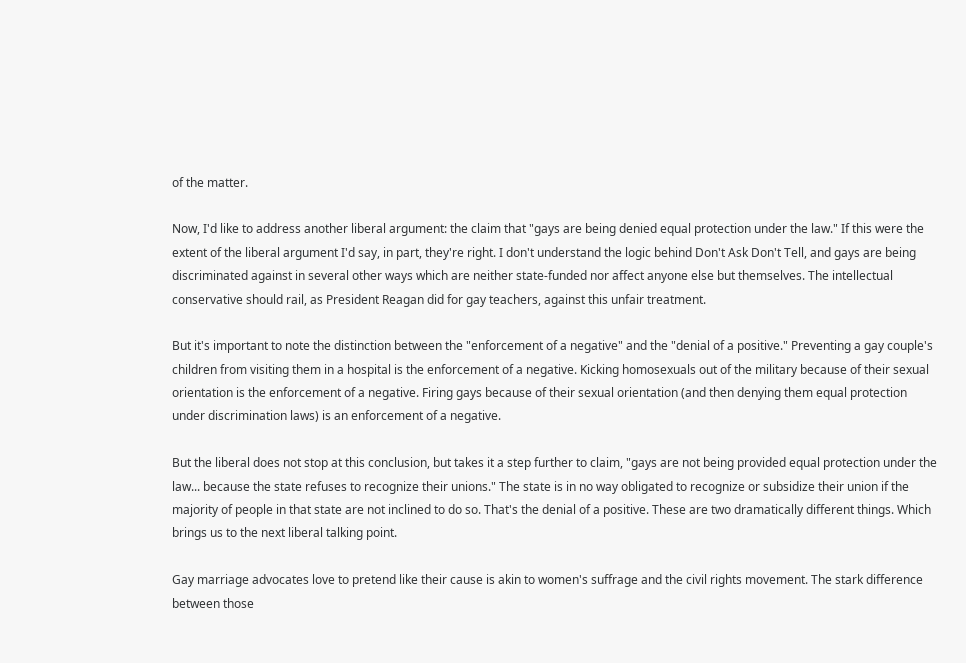of the matter.

Now, I'd like to address another liberal argument: the claim that "gays are being denied equal protection under the law." If this were the extent of the liberal argument I'd say, in part, they're right. I don't understand the logic behind Don't Ask Don't Tell, and gays are being discriminated against in several other ways which are neither state-funded nor affect anyone else but themselves. The intellectual conservative should rail, as President Reagan did for gay teachers, against this unfair treatment.

But it's important to note the distinction between the "enforcement of a negative" and the "denial of a positive." Preventing a gay couple's children from visiting them in a hospital is the enforcement of a negative. Kicking homosexuals out of the military because of their sexual orientation is the enforcement of a negative. Firing gays because of their sexual orientation (and then denying them equal protection under discrimination laws) is an enforcement of a negative.

But the liberal does not stop at this conclusion, but takes it a step further to claim, "gays are not being provided equal protection under the law... because the state refuses to recognize their unions." The state is in no way obligated to recognize or subsidize their union if the majority of people in that state are not inclined to do so. That's the denial of a positive. These are two dramatically different things. Which brings us to the next liberal talking point.

Gay marriage advocates love to pretend like their cause is akin to women's suffrage and the civil rights movement. The stark difference between those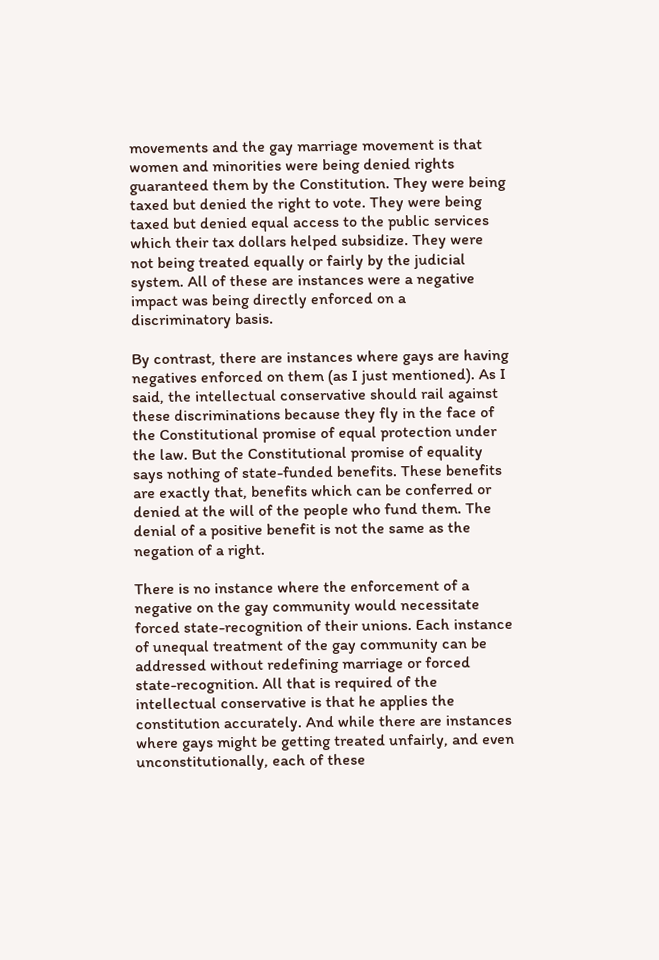movements and the gay marriage movement is that women and minorities were being denied rights guaranteed them by the Constitution. They were being taxed but denied the right to vote. They were being taxed but denied equal access to the public services which their tax dollars helped subsidize. They were not being treated equally or fairly by the judicial system. All of these are instances were a negative impact was being directly enforced on a discriminatory basis.

By contrast, there are instances where gays are having negatives enforced on them (as I just mentioned). As I said, the intellectual conservative should rail against these discriminations because they fly in the face of the Constitutional promise of equal protection under the law. But the Constitutional promise of equality says nothing of state-funded benefits. These benefits are exactly that, benefits which can be conferred or denied at the will of the people who fund them. The denial of a positive benefit is not the same as the negation of a right.

There is no instance where the enforcement of a negative on the gay community would necessitate forced state-recognition of their unions. Each instance of unequal treatment of the gay community can be addressed without redefining marriage or forced state-recognition. All that is required of the intellectual conservative is that he applies the constitution accurately. And while there are instances where gays might be getting treated unfairly, and even unconstitutionally, each of these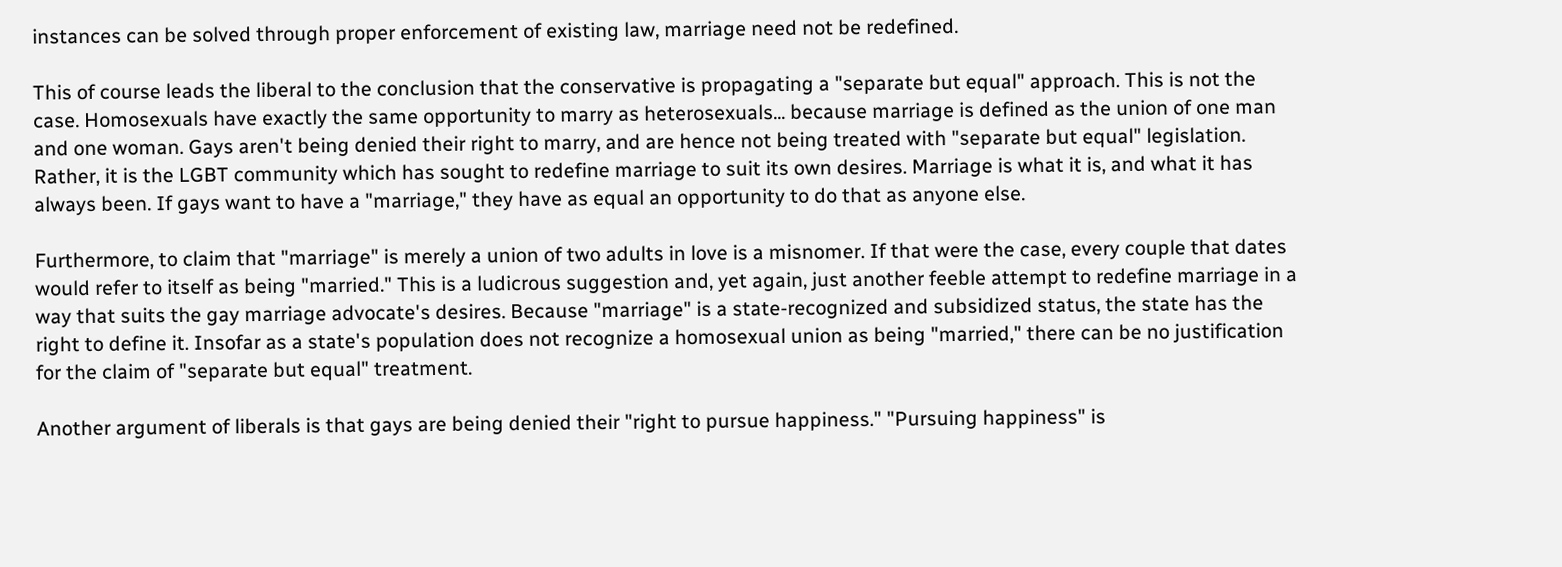instances can be solved through proper enforcement of existing law, marriage need not be redefined.

This of course leads the liberal to the conclusion that the conservative is propagating a "separate but equal" approach. This is not the case. Homosexuals have exactly the same opportunity to marry as heterosexuals... because marriage is defined as the union of one man and one woman. Gays aren't being denied their right to marry, and are hence not being treated with "separate but equal" legislation. Rather, it is the LGBT community which has sought to redefine marriage to suit its own desires. Marriage is what it is, and what it has always been. If gays want to have a "marriage," they have as equal an opportunity to do that as anyone else.

Furthermore, to claim that "marriage" is merely a union of two adults in love is a misnomer. If that were the case, every couple that dates would refer to itself as being "married." This is a ludicrous suggestion and, yet again, just another feeble attempt to redefine marriage in a way that suits the gay marriage advocate's desires. Because "marriage" is a state-recognized and subsidized status, the state has the right to define it. Insofar as a state's population does not recognize a homosexual union as being "married," there can be no justification for the claim of "separate but equal" treatment.

Another argument of liberals is that gays are being denied their "right to pursue happiness." "Pursuing happiness" is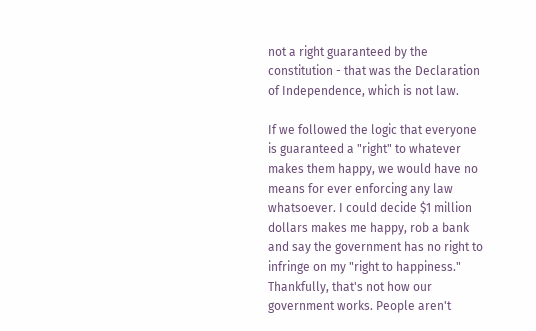not a right guaranteed by the constitution - that was the Declaration of Independence, which is not law.

If we followed the logic that everyone is guaranteed a "right" to whatever makes them happy, we would have no means for ever enforcing any law whatsoever. I could decide $1 million dollars makes me happy, rob a bank and say the government has no right to infringe on my "right to happiness." Thankfully, that's not how our government works. People aren't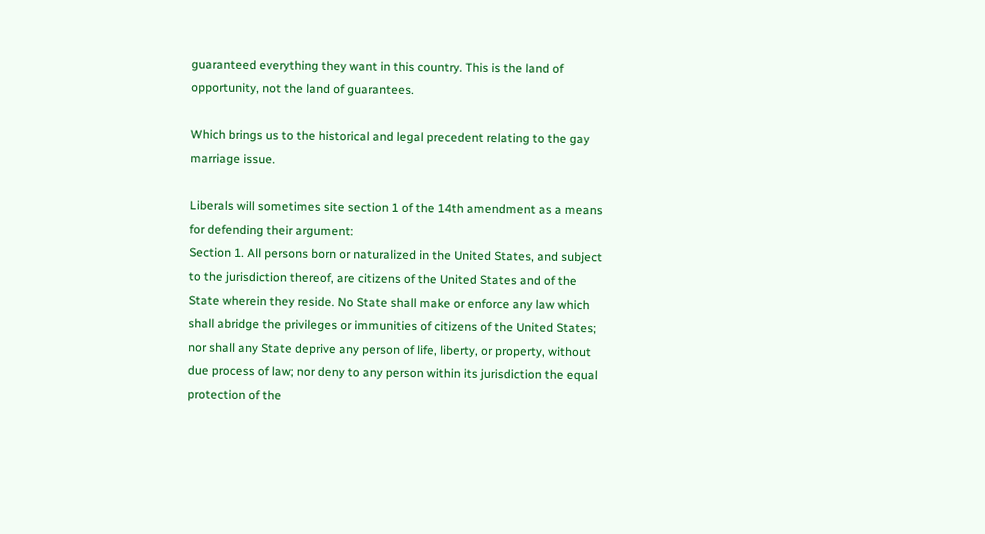guaranteed everything they want in this country. This is the land of opportunity, not the land of guarantees.

Which brings us to the historical and legal precedent relating to the gay marriage issue.

Liberals will sometimes site section 1 of the 14th amendment as a means for defending their argument:
Section 1. All persons born or naturalized in the United States, and subject to the jurisdiction thereof, are citizens of the United States and of the State wherein they reside. No State shall make or enforce any law which shall abridge the privileges or immunities of citizens of the United States; nor shall any State deprive any person of life, liberty, or property, without due process of law; nor deny to any person within its jurisdiction the equal protection of the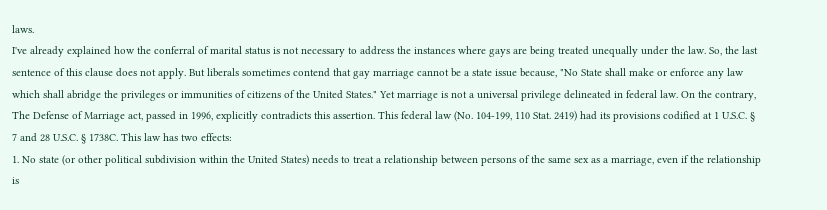laws.
I've already explained how the conferral of marital status is not necessary to address the instances where gays are being treated unequally under the law. So, the last sentence of this clause does not apply. But liberals sometimes contend that gay marriage cannot be a state issue because, "No State shall make or enforce any law which shall abridge the privileges or immunities of citizens of the United States." Yet marriage is not a universal privilege delineated in federal law. On the contrary, The Defense of Marriage act, passed in 1996, explicitly contradicts this assertion. This federal law (No. 104-199, 110 Stat. 2419) had its provisions codified at 1 U.S.C. § 7 and 28 U.S.C. § 1738C. This law has two effects:
1. No state (or other political subdivision within the United States) needs to treat a relationship between persons of the same sex as a marriage, even if the relationship is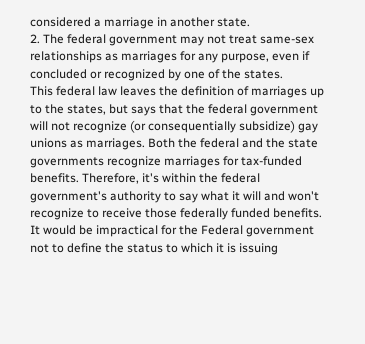considered a marriage in another state.
2. The federal government may not treat same-sex relationships as marriages for any purpose, even if concluded or recognized by one of the states.
This federal law leaves the definition of marriages up to the states, but says that the federal government will not recognize (or consequentially subsidize) gay unions as marriages. Both the federal and the state governments recognize marriages for tax-funded benefits. Therefore, it's within the federal government's authority to say what it will and won't recognize to receive those federally funded benefits. It would be impractical for the Federal government not to define the status to which it is issuing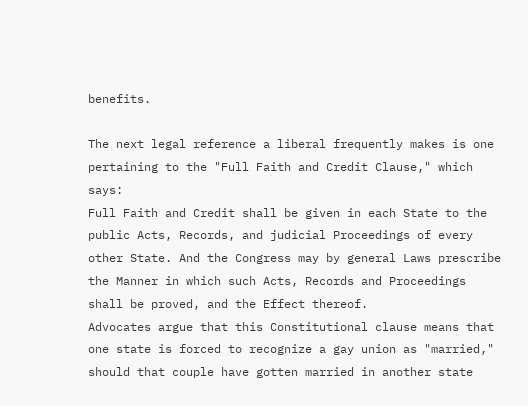benefits.

The next legal reference a liberal frequently makes is one pertaining to the "Full Faith and Credit Clause," which says:
Full Faith and Credit shall be given in each State to the public Acts, Records, and judicial Proceedings of every other State. And the Congress may by general Laws prescribe the Manner in which such Acts, Records and Proceedings shall be proved, and the Effect thereof.
Advocates argue that this Constitutional clause means that one state is forced to recognize a gay union as "married," should that couple have gotten married in another state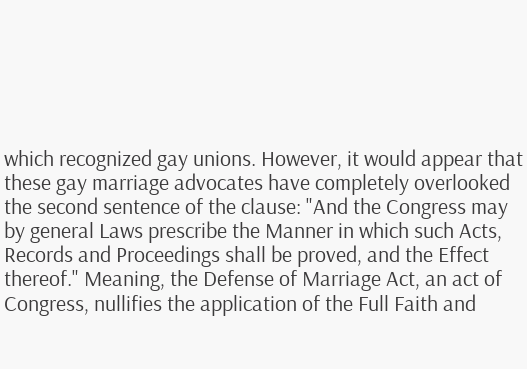which recognized gay unions. However, it would appear that these gay marriage advocates have completely overlooked the second sentence of the clause: "And the Congress may by general Laws prescribe the Manner in which such Acts, Records and Proceedings shall be proved, and the Effect thereof." Meaning, the Defense of Marriage Act, an act of Congress, nullifies the application of the Full Faith and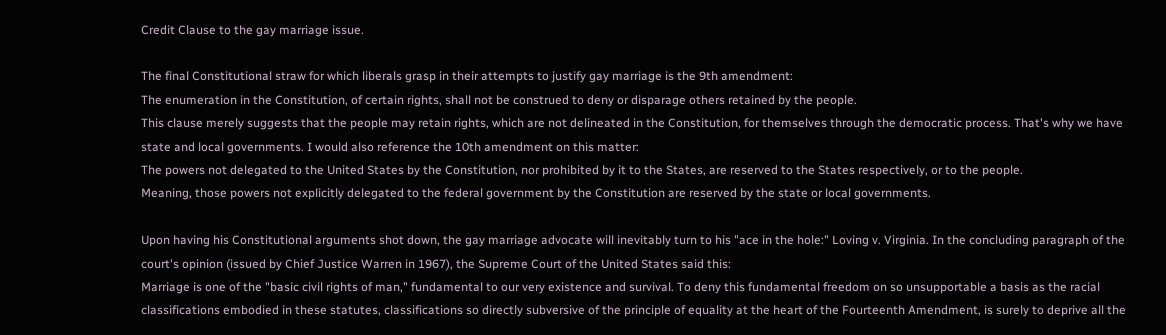Credit Clause to the gay marriage issue.

The final Constitutional straw for which liberals grasp in their attempts to justify gay marriage is the 9th amendment:
The enumeration in the Constitution, of certain rights, shall not be construed to deny or disparage others retained by the people.
This clause merely suggests that the people may retain rights, which are not delineated in the Constitution, for themselves through the democratic process. That's why we have state and local governments. I would also reference the 10th amendment on this matter:
The powers not delegated to the United States by the Constitution, nor prohibited by it to the States, are reserved to the States respectively, or to the people.
Meaning, those powers not explicitly delegated to the federal government by the Constitution are reserved by the state or local governments.

Upon having his Constitutional arguments shot down, the gay marriage advocate will inevitably turn to his "ace in the hole:" Loving v. Virginia. In the concluding paragraph of the court's opinion (issued by Chief Justice Warren in 1967), the Supreme Court of the United States said this:
Marriage is one of the "basic civil rights of man," fundamental to our very existence and survival. To deny this fundamental freedom on so unsupportable a basis as the racial classifications embodied in these statutes, classifications so directly subversive of the principle of equality at the heart of the Fourteenth Amendment, is surely to deprive all the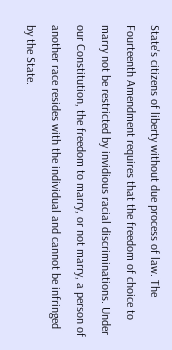State's citizens of liberty without due process of law. The Fourteenth Amendment requires that the freedom of choice to marry not be restricted by invidious racial discriminations. Under our Constitution, the freedom to marry, or not marry, a person of another race resides with the individual and cannot be infringed by the State.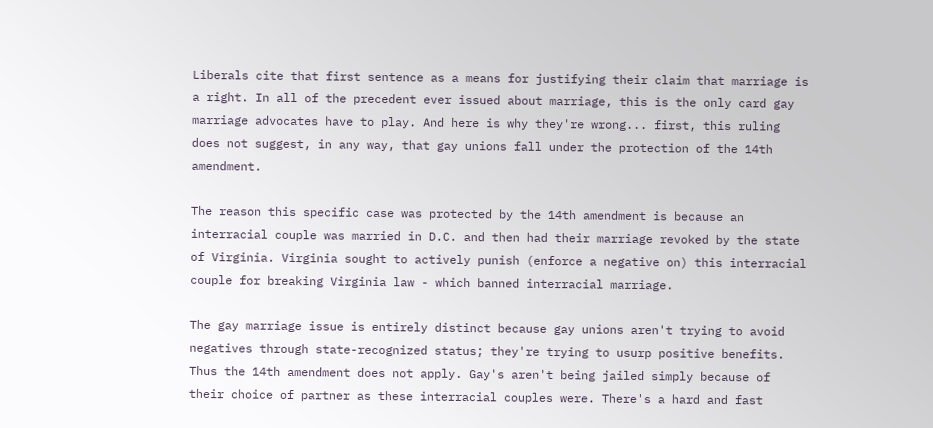Liberals cite that first sentence as a means for justifying their claim that marriage is a right. In all of the precedent ever issued about marriage, this is the only card gay marriage advocates have to play. And here is why they're wrong... first, this ruling does not suggest, in any way, that gay unions fall under the protection of the 14th amendment.

The reason this specific case was protected by the 14th amendment is because an interracial couple was married in D.C. and then had their marriage revoked by the state of Virginia. Virginia sought to actively punish (enforce a negative on) this interracial couple for breaking Virginia law - which banned interracial marriage.

The gay marriage issue is entirely distinct because gay unions aren't trying to avoid negatives through state-recognized status; they're trying to usurp positive benefits. Thus the 14th amendment does not apply. Gay's aren't being jailed simply because of their choice of partner as these interracial couples were. There's a hard and fast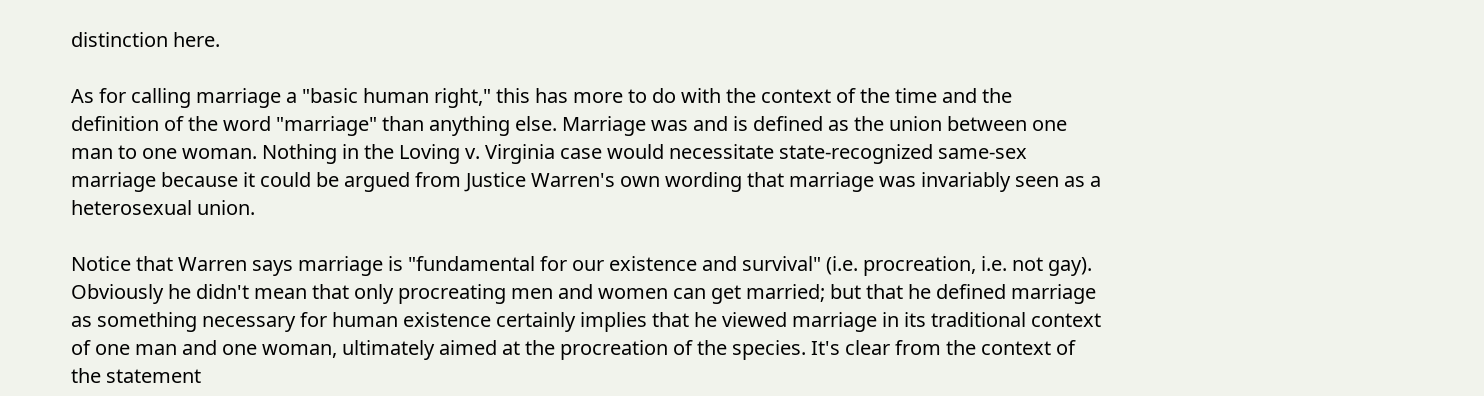distinction here.

As for calling marriage a "basic human right," this has more to do with the context of the time and the definition of the word "marriage" than anything else. Marriage was and is defined as the union between one man to one woman. Nothing in the Loving v. Virginia case would necessitate state-recognized same-sex marriage because it could be argued from Justice Warren's own wording that marriage was invariably seen as a heterosexual union.

Notice that Warren says marriage is "fundamental for our existence and survival" (i.e. procreation, i.e. not gay). Obviously he didn't mean that only procreating men and women can get married; but that he defined marriage as something necessary for human existence certainly implies that he viewed marriage in its traditional context of one man and one woman, ultimately aimed at the procreation of the species. It's clear from the context of the statement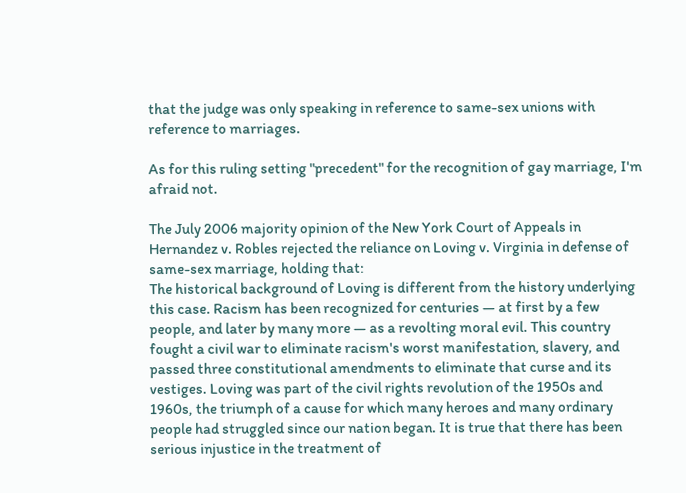that the judge was only speaking in reference to same-sex unions with reference to marriages.

As for this ruling setting "precedent" for the recognition of gay marriage, I'm afraid not.

The July 2006 majority opinion of the New York Court of Appeals in Hernandez v. Robles rejected the reliance on Loving v. Virginia in defense of same-sex marriage, holding that:
The historical background of Loving is different from the history underlying this case. Racism has been recognized for centuries — at first by a few people, and later by many more — as a revolting moral evil. This country fought a civil war to eliminate racism's worst manifestation, slavery, and passed three constitutional amendments to eliminate that curse and its vestiges. Loving was part of the civil rights revolution of the 1950s and 1960s, the triumph of a cause for which many heroes and many ordinary people had struggled since our nation began. It is true that there has been serious injustice in the treatment of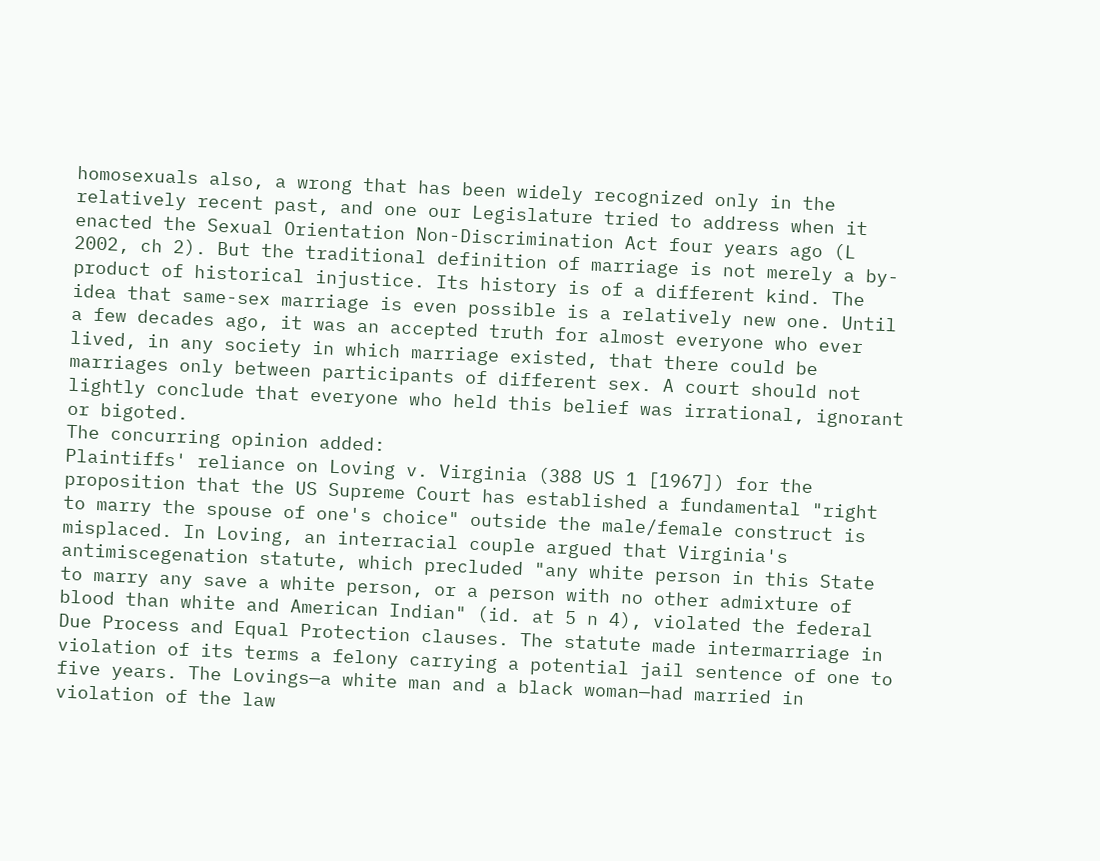homosexuals also, a wrong that has been widely recognized only in the relatively recent past, and one our Legislature tried to address when it enacted the Sexual Orientation Non-Discrimination Act four years ago (L 2002, ch 2). But the traditional definition of marriage is not merely a by-product of historical injustice. Its history is of a different kind. The idea that same-sex marriage is even possible is a relatively new one. Until a few decades ago, it was an accepted truth for almost everyone who ever lived, in any society in which marriage existed, that there could be marriages only between participants of different sex. A court should not lightly conclude that everyone who held this belief was irrational, ignorant or bigoted.
The concurring opinion added:
Plaintiffs' reliance on Loving v. Virginia (388 US 1 [1967]) for the proposition that the US Supreme Court has established a fundamental "right to marry the spouse of one's choice" outside the male/female construct is misplaced. In Loving, an interracial couple argued that Virginia's antimiscegenation statute, which precluded "any white person in this State to marry any save a white person, or a person with no other admixture of blood than white and American Indian" (id. at 5 n 4), violated the federal Due Process and Equal Protection clauses. The statute made intermarriage in violation of its terms a felony carrying a potential jail sentence of one to five years. The Lovings—a white man and a black woman—had married in violation of the law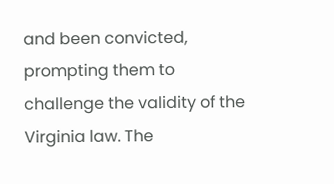and been convicted, prompting them to challenge the validity of the Virginia law. The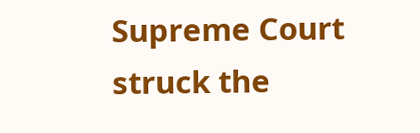Supreme Court struck the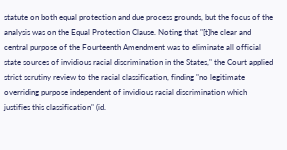statute on both equal protection and due process grounds, but the focus of the analysis was on the Equal Protection Clause. Noting that "[t]he clear and central purpose of the Fourteenth Amendment was to eliminate all official state sources of invidious racial discrimination in the States," the Court applied strict scrutiny review to the racial classification, finding "no legitimate overriding purpose independent of invidious racial discrimination which justifies this classification" (id.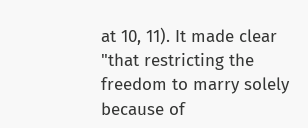at 10, 11). It made clear "that restricting the freedom to marry solely because of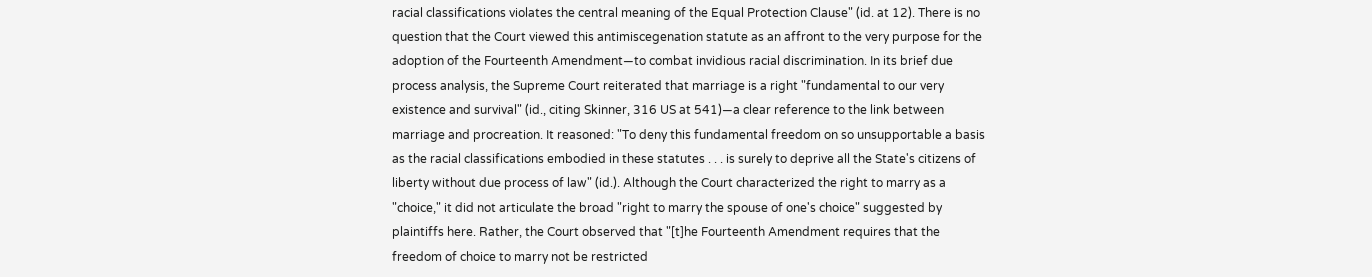racial classifications violates the central meaning of the Equal Protection Clause" (id. at 12). There is no question that the Court viewed this antimiscegenation statute as an affront to the very purpose for the adoption of the Fourteenth Amendment—to combat invidious racial discrimination. In its brief due process analysis, the Supreme Court reiterated that marriage is a right "fundamental to our very existence and survival" (id., citing Skinner, 316 US at 541)—a clear reference to the link between marriage and procreation. It reasoned: "To deny this fundamental freedom on so unsupportable a basis as the racial classifications embodied in these statutes . . . is surely to deprive all the State's citizens of liberty without due process of law" (id.). Although the Court characterized the right to marry as a "choice," it did not articulate the broad "right to marry the spouse of one's choice" suggested by plaintiffs here. Rather, the Court observed that "[t]he Fourteenth Amendment requires that the freedom of choice to marry not be restricted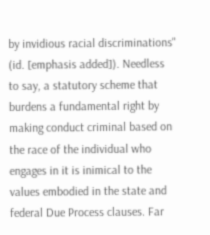by invidious racial discriminations" (id. [emphasis added]). Needless to say, a statutory scheme that burdens a fundamental right by making conduct criminal based on the race of the individual who engages in it is inimical to the values embodied in the state and federal Due Process clauses. Far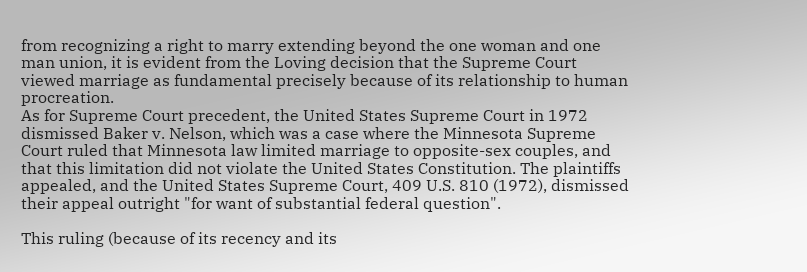from recognizing a right to marry extending beyond the one woman and one man union, it is evident from the Loving decision that the Supreme Court viewed marriage as fundamental precisely because of its relationship to human procreation.
As for Supreme Court precedent, the United States Supreme Court in 1972 dismissed Baker v. Nelson, which was a case where the Minnesota Supreme Court ruled that Minnesota law limited marriage to opposite-sex couples, and that this limitation did not violate the United States Constitution. The plaintiffs appealed, and the United States Supreme Court, 409 U.S. 810 (1972), dismissed their appeal outright "for want of substantial federal question".

This ruling (because of its recency and its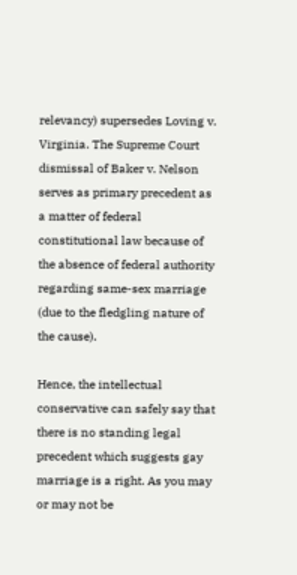relevancy) supersedes Loving v. Virginia. The Supreme Court dismissal of Baker v. Nelson serves as primary precedent as a matter of federal constitutional law because of the absence of federal authority regarding same-sex marriage (due to the fledgling nature of the cause).

Hence, the intellectual conservative can safely say that there is no standing legal precedent which suggests gay marriage is a right. As you may or may not be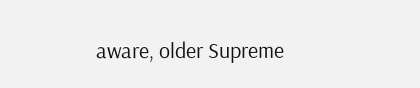aware, older Supreme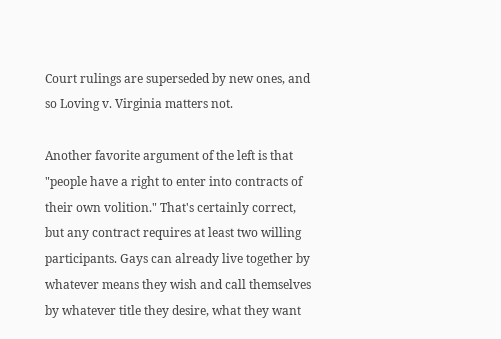Court rulings are superseded by new ones, and so Loving v. Virginia matters not.

Another favorite argument of the left is that "people have a right to enter into contracts of their own volition." That's certainly correct, but any contract requires at least two willing participants. Gays can already live together by whatever means they wish and call themselves by whatever title they desire, what they want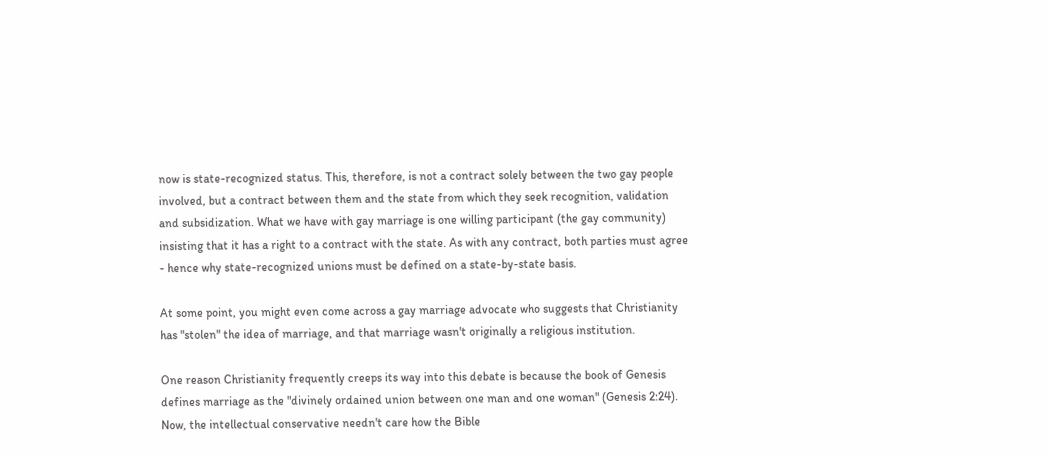now is state-recognized status. This, therefore, is not a contract solely between the two gay people involved, but a contract between them and the state from which they seek recognition, validation and subsidization. What we have with gay marriage is one willing participant (the gay community) insisting that it has a right to a contract with the state. As with any contract, both parties must agree - hence why state-recognized unions must be defined on a state-by-state basis.

At some point, you might even come across a gay marriage advocate who suggests that Christianity has "stolen" the idea of marriage, and that marriage wasn't originally a religious institution.

One reason Christianity frequently creeps its way into this debate is because the book of Genesis defines marriage as the "divinely ordained union between one man and one woman" (Genesis 2:24). Now, the intellectual conservative needn't care how the Bible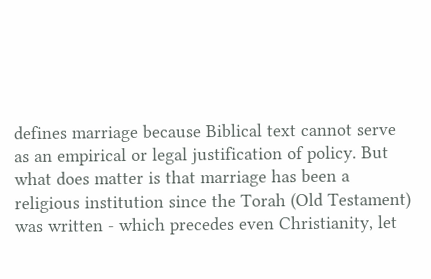defines marriage because Biblical text cannot serve as an empirical or legal justification of policy. But what does matter is that marriage has been a religious institution since the Torah (Old Testament) was written - which precedes even Christianity, let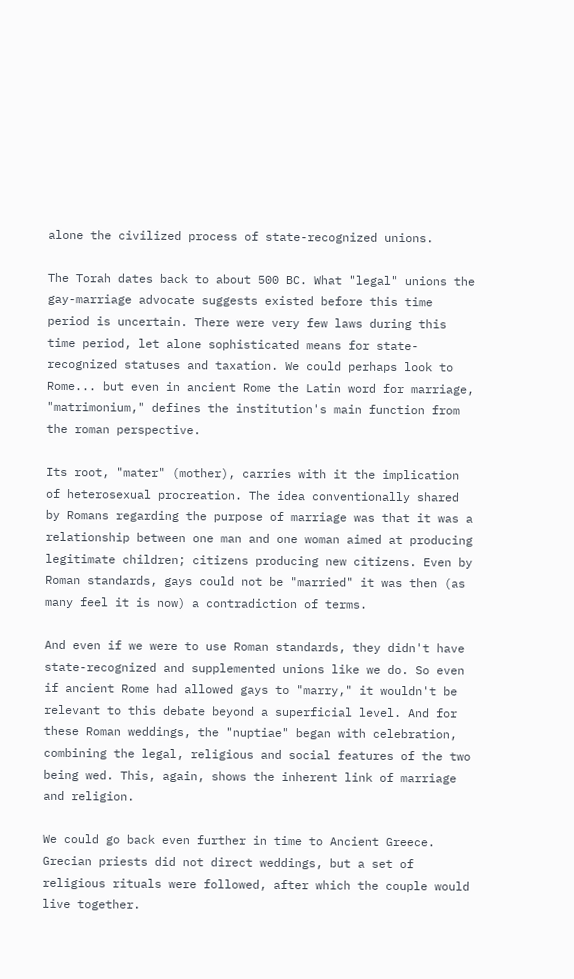alone the civilized process of state-recognized unions.

The Torah dates back to about 500 BC. What "legal" unions the gay-marriage advocate suggests existed before this time period is uncertain. There were very few laws during this time period, let alone sophisticated means for state-recognized statuses and taxation. We could perhaps look to Rome... but even in ancient Rome the Latin word for marriage, "matrimonium," defines the institution's main function from the roman perspective.

Its root, "mater" (mother), carries with it the implication of heterosexual procreation. The idea conventionally shared by Romans regarding the purpose of marriage was that it was a relationship between one man and one woman aimed at producing legitimate children; citizens producing new citizens. Even by Roman standards, gays could not be "married" it was then (as many feel it is now) a contradiction of terms.

And even if we were to use Roman standards, they didn't have state-recognized and supplemented unions like we do. So even if ancient Rome had allowed gays to "marry," it wouldn't be relevant to this debate beyond a superficial level. And for these Roman weddings, the "nuptiae" began with celebration, combining the legal, religious and social features of the two being wed. This, again, shows the inherent link of marriage and religion.

We could go back even further in time to Ancient Greece. Grecian priests did not direct weddings, but a set of religious rituals were followed, after which the couple would live together.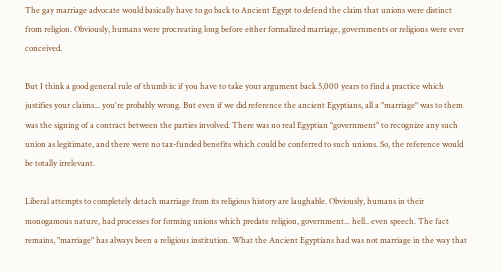The gay marriage advocate would basically have to go back to Ancient Egypt to defend the claim that unions were distinct from religion. Obviously, humans were procreating long before either formalized marriage, governments or religions were ever conceived.

But I think a good general rule of thumb is: if you have to take your argument back 5,000 years to find a practice which justifies your claims... you're probably wrong. But even if we did reference the ancient Egyptians, all a "marriage" was to them was the signing of a contract between the parties involved. There was no real Egyptian "government" to recognize any such union as legitimate, and there were no tax-funded benefits which could be conferred to such unions. So, the reference would be totally irrelevant.

Liberal attempts to completely detach marriage from its religious history are laughable. Obviously, humans in their monogamous nature, had processes for forming unions which predate religion, government... hell.. even speech. The fact remains, "marriage" has always been a religious institution. What the Ancient Egyptians had was not marriage in the way that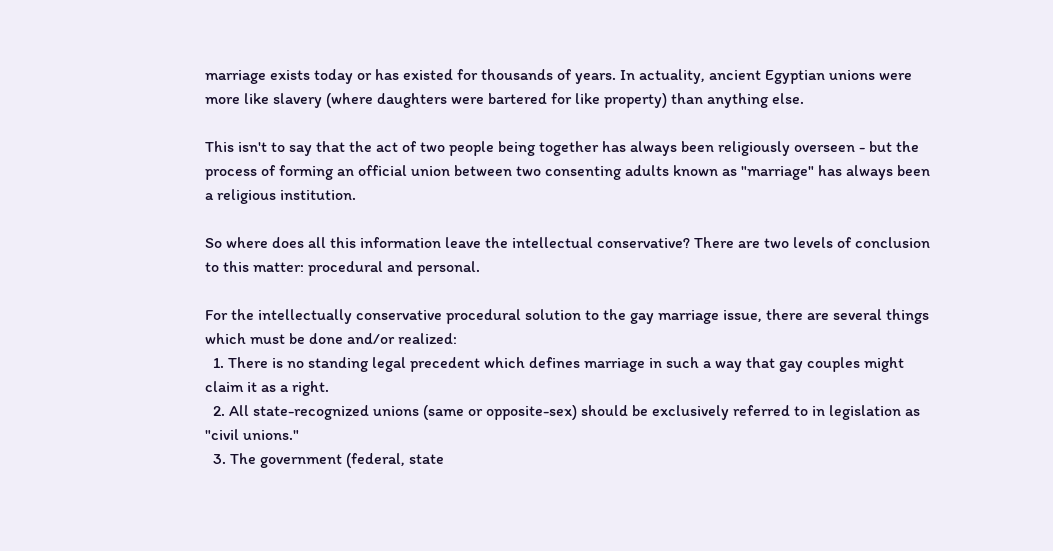marriage exists today or has existed for thousands of years. In actuality, ancient Egyptian unions were more like slavery (where daughters were bartered for like property) than anything else.

This isn't to say that the act of two people being together has always been religiously overseen - but the process of forming an official union between two consenting adults known as "marriage" has always been a religious institution.

So where does all this information leave the intellectual conservative? There are two levels of conclusion to this matter: procedural and personal.

For the intellectually conservative procedural solution to the gay marriage issue, there are several things which must be done and/or realized:
  1. There is no standing legal precedent which defines marriage in such a way that gay couples might claim it as a right.
  2. All state-recognized unions (same or opposite-sex) should be exclusively referred to in legislation as "civil unions."
  3. The government (federal, state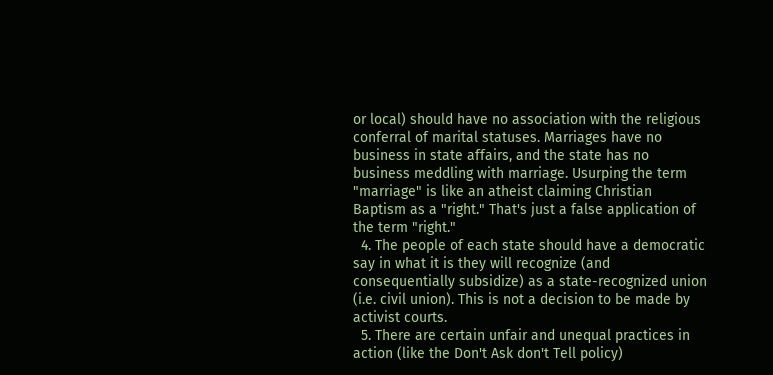or local) should have no association with the religious conferral of marital statuses. Marriages have no business in state affairs, and the state has no business meddling with marriage. Usurping the term "marriage" is like an atheist claiming Christian Baptism as a "right." That's just a false application of the term "right."
  4. The people of each state should have a democratic say in what it is they will recognize (and consequentially subsidize) as a state-recognized union (i.e. civil union). This is not a decision to be made by activist courts.
  5. There are certain unfair and unequal practices in action (like the Don't Ask don't Tell policy)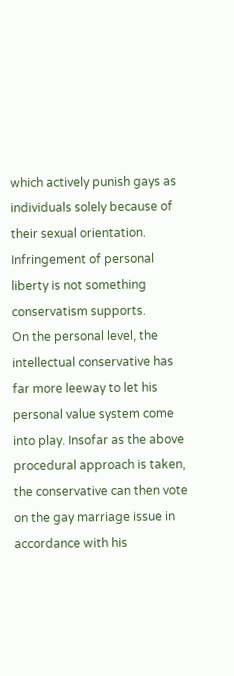which actively punish gays as individuals solely because of their sexual orientation. Infringement of personal liberty is not something conservatism supports.
On the personal level, the intellectual conservative has far more leeway to let his personal value system come into play. Insofar as the above procedural approach is taken, the conservative can then vote on the gay marriage issue in accordance with his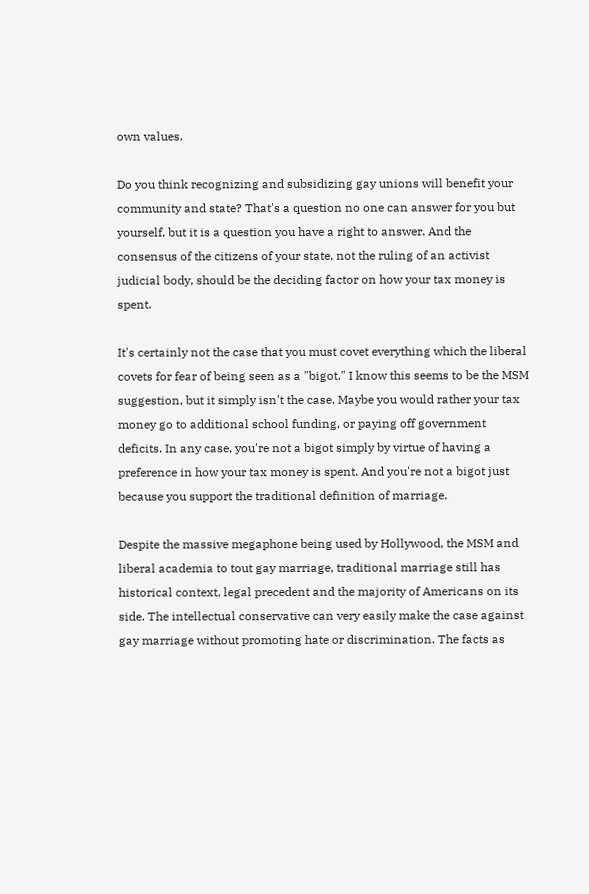own values.

Do you think recognizing and subsidizing gay unions will benefit your community and state? That's a question no one can answer for you but yourself, but it is a question you have a right to answer. And the consensus of the citizens of your state, not the ruling of an activist judicial body, should be the deciding factor on how your tax money is spent.

It's certainly not the case that you must covet everything which the liberal covets for fear of being seen as a "bigot." I know this seems to be the MSM suggestion, but it simply isn't the case. Maybe you would rather your tax money go to additional school funding, or paying off government deficits. In any case, you're not a bigot simply by virtue of having a preference in how your tax money is spent. And you're not a bigot just because you support the traditional definition of marriage.

Despite the massive megaphone being used by Hollywood, the MSM and liberal academia to tout gay marriage, traditional marriage still has historical context, legal precedent and the majority of Americans on its side. The intellectual conservative can very easily make the case against gay marriage without promoting hate or discrimination. The facts as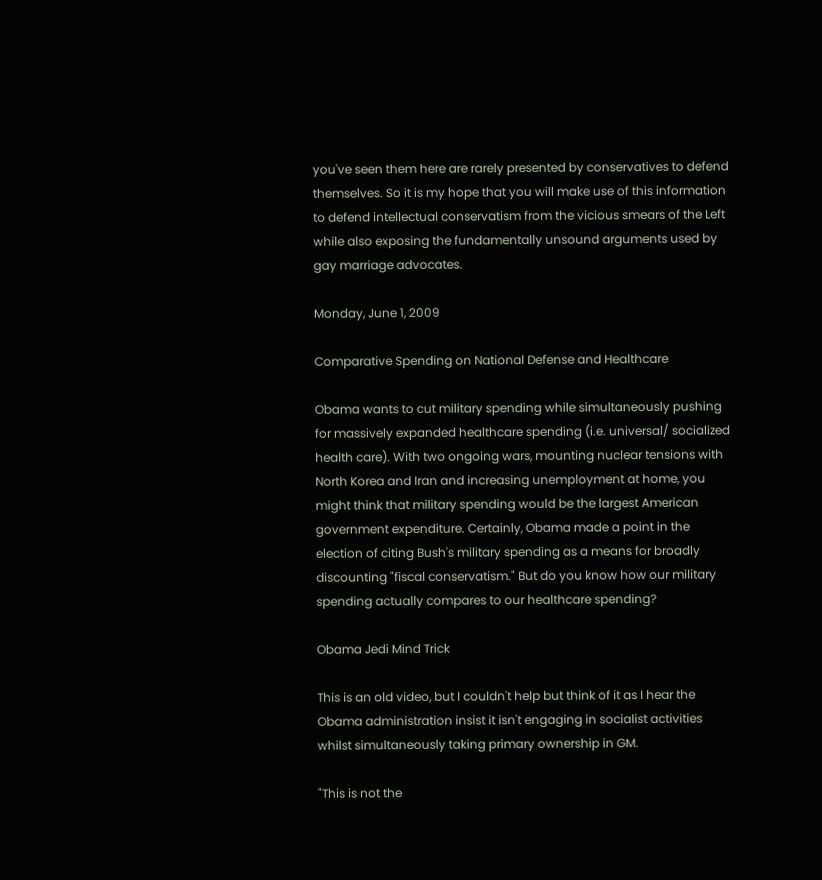you've seen them here are rarely presented by conservatives to defend themselves. So it is my hope that you will make use of this information to defend intellectual conservatism from the vicious smears of the Left while also exposing the fundamentally unsound arguments used by gay marriage advocates.

Monday, June 1, 2009

Comparative Spending on National Defense and Healthcare

Obama wants to cut military spending while simultaneously pushing for massively expanded healthcare spending (i.e. universal/ socialized health care). With two ongoing wars, mounting nuclear tensions with North Korea and Iran and increasing unemployment at home, you might think that military spending would be the largest American government expenditure. Certainly, Obama made a point in the election of citing Bush's military spending as a means for broadly discounting "fiscal conservatism." But do you know how our military spending actually compares to our healthcare spending?

Obama Jedi Mind Trick

This is an old video, but I couldn't help but think of it as I hear the Obama administration insist it isn't engaging in socialist activities whilst simultaneously taking primary ownership in GM.

"This is not the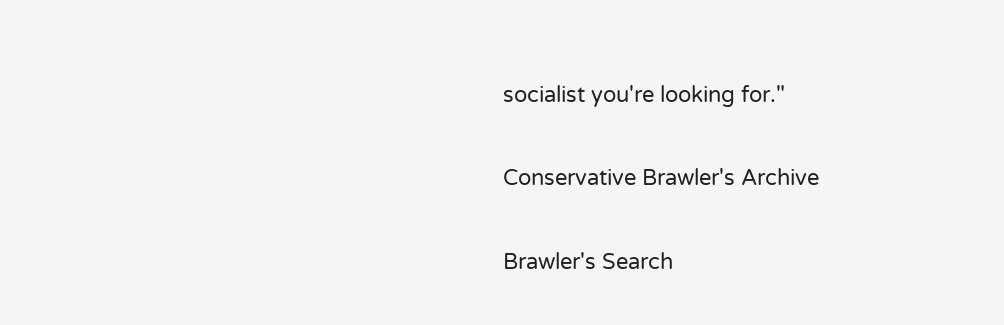socialist you're looking for."

Conservative Brawler's Archive

Brawler's Search